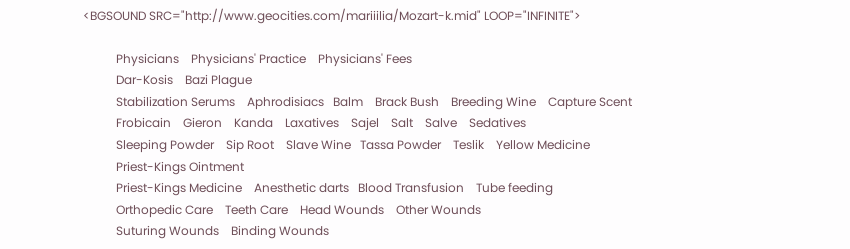<BGSOUND SRC="http://www.geocities.com/mariiilia/Mozart-k.mid" LOOP="INFINITE">

           Physicians    Physicians' Practice    Physicians' Fees
           Dar-Kosis    Bazi Plague
           Stabilization Serums    Aphrodisiacs   Balm    Brack Bush    Breeding Wine    Capture Scent
           Frobicain    Gieron    Kanda    Laxatives    Sajel    Salt    Salve    Sedatives
           Sleeping Powder    Sip Root    Slave Wine   Tassa Powder    Teslik    Yellow Medicine
           Priest-Kings Ointment
           Priest-Kings Medicine    Anesthetic darts   Blood Transfusion    Tube feeding
           Orthopedic Care    Teeth Care    Head Wounds    Other Wounds
           Suturing Wounds    Binding Wounds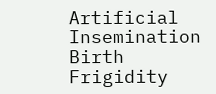Artificial Insemination    Birth   Frigidity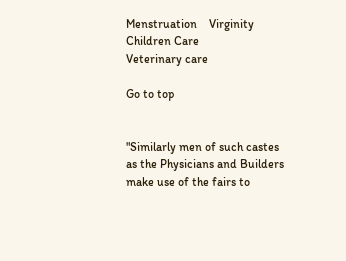Menstruation    Virginity    Children Care
Veterinary care

Go to top


"Similarly men of such castes as the Physicians and Builders make use of the fairs to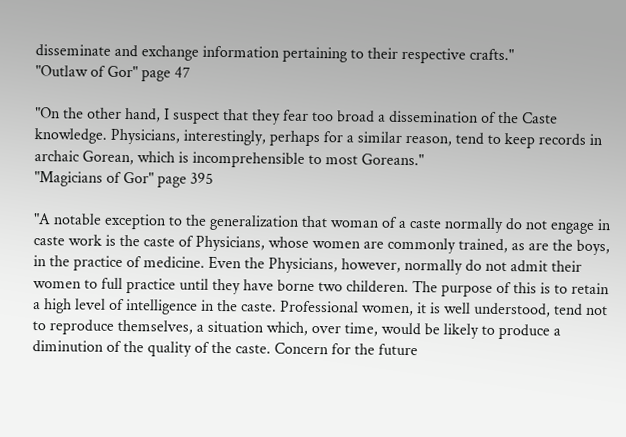disseminate and exchange information pertaining to their respective crafts."
"Outlaw of Gor" page 47

"On the other hand, I suspect that they fear too broad a dissemination of the Caste knowledge. Physicians, interestingly, perhaps for a similar reason, tend to keep records in archaic Gorean, which is incomprehensible to most Goreans."
"Magicians of Gor" page 395

"A notable exception to the generalization that woman of a caste normally do not engage in caste work is the caste of Physicians, whose women are commonly trained, as are the boys, in the practice of medicine. Even the Physicians, however, normally do not admit their women to full practice until they have borne two childeren. The purpose of this is to retain a high level of intelligence in the caste. Professional women, it is well understood, tend not to reproduce themselves, a situation which, over time, would be likely to produce a diminution of the quality of the caste. Concern for the future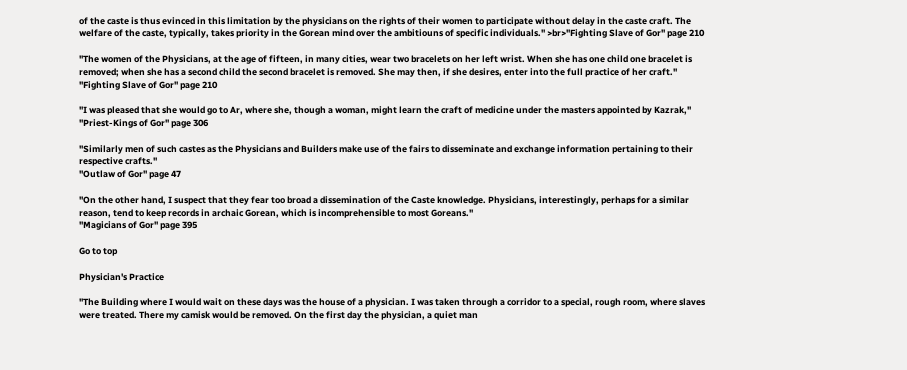of the caste is thus evinced in this limitation by the physicians on the rights of their women to participate without delay in the caste craft. The welfare of the caste, typically, takes priority in the Gorean mind over the ambitiouns of specific individuals." >br>"Fighting Slave of Gor" page 210

"The women of the Physicians, at the age of fifteen, in many cities, wear two bracelets on her left wrist. When she has one child one bracelet is removed; when she has a second child the second bracelet is removed. She may then, if she desires, enter into the full practice of her craft."
"Fighting Slave of Gor" page 210

"I was pleased that she would go to Ar, where she, though a woman, might learn the craft of medicine under the masters appointed by Kazrak,"
"Priest-Kings of Gor" page 306

"Similarly men of such castes as the Physicians and Builders make use of the fairs to disseminate and exchange information pertaining to their respective crafts."
"Outlaw of Gor" page 47

"On the other hand, I suspect that they fear too broad a dissemination of the Caste knowledge. Physicians, interestingly, perhaps for a similar reason, tend to keep records in archaic Gorean, which is incomprehensible to most Goreans."
"Magicians of Gor" page 395

Go to top

Physician's Practice

"The Building where I would wait on these days was the house of a physician. I was taken through a corridor to a special, rough room, where slaves were treated. There my camisk would be removed. On the first day the physician, a quiet man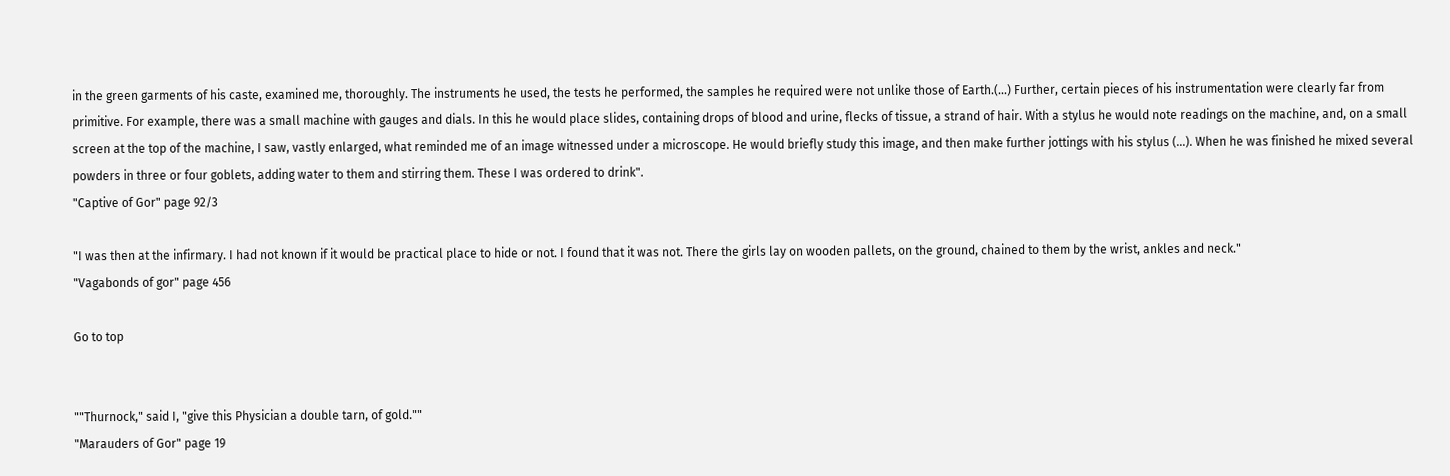in the green garments of his caste, examined me, thoroughly. The instruments he used, the tests he performed, the samples he required were not unlike those of Earth.(...) Further, certain pieces of his instrumentation were clearly far from primitive. For example, there was a small machine with gauges and dials. In this he would place slides, containing drops of blood and urine, flecks of tissue, a strand of hair. With a stylus he would note readings on the machine, and, on a small screen at the top of the machine, I saw, vastly enlarged, what reminded me of an image witnessed under a microscope. He would briefly study this image, and then make further jottings with his stylus (...). When he was finished he mixed several powders in three or four goblets, adding water to them and stirring them. These I was ordered to drink".
"Captive of Gor" page 92/3

"I was then at the infirmary. I had not known if it would be practical place to hide or not. I found that it was not. There the girls lay on wooden pallets, on the ground, chained to them by the wrist, ankles and neck."
"Vagabonds of gor" page 456

Go to top


""Thurnock," said I, "give this Physician a double tarn, of gold.""
"Marauders of Gor" page 19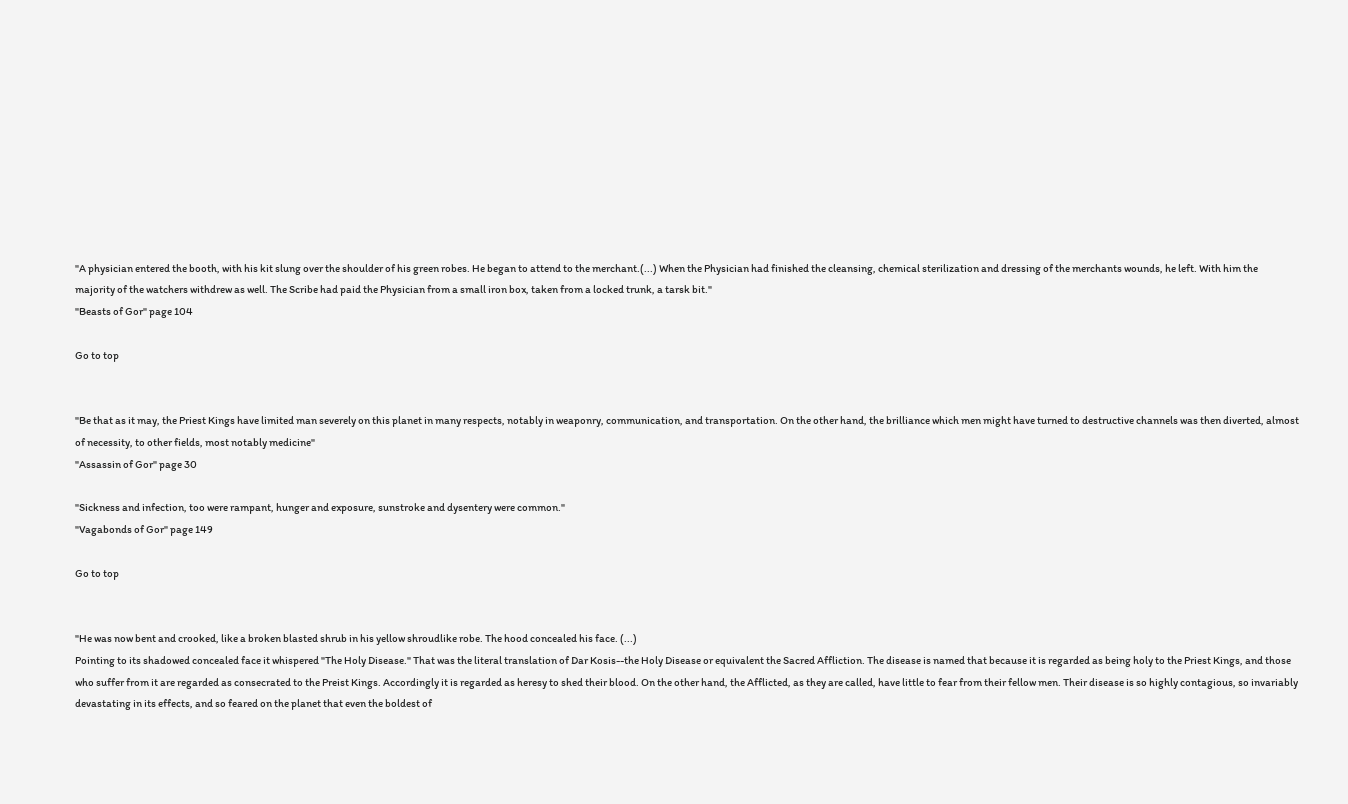"A physician entered the booth, with his kit slung over the shoulder of his green robes. He began to attend to the merchant.(...) When the Physician had finished the cleansing, chemical sterilization and dressing of the merchants wounds, he left. With him the majority of the watchers withdrew as well. The Scribe had paid the Physician from a small iron box, taken from a locked trunk, a tarsk bit."
"Beasts of Gor" page 104

Go to top


"Be that as it may, the Priest Kings have limited man severely on this planet in many respects, notably in weaponry, communication, and transportation. On the other hand, the brilliance which men might have turned to destructive channels was then diverted, almost of necessity, to other fields, most notably medicine"
"Assassin of Gor" page 30

"Sickness and infection, too were rampant, hunger and exposure, sunstroke and dysentery were common."
"Vagabonds of Gor" page 149

Go to top


"He was now bent and crooked, like a broken blasted shrub in his yellow shroudlike robe. The hood concealed his face. (...)
Pointing to its shadowed concealed face it whispered "The Holy Disease." That was the literal translation of Dar Kosis--the Holy Disease or equivalent the Sacred Affliction. The disease is named that because it is regarded as being holy to the Priest Kings, and those who suffer from it are regarded as consecrated to the Preist Kings. Accordingly it is regarded as heresy to shed their blood. On the other hand, the Afflicted, as they are called, have little to fear from their fellow men. Their disease is so highly contagious, so invariably devastating in its effects, and so feared on the planet that even the boldest of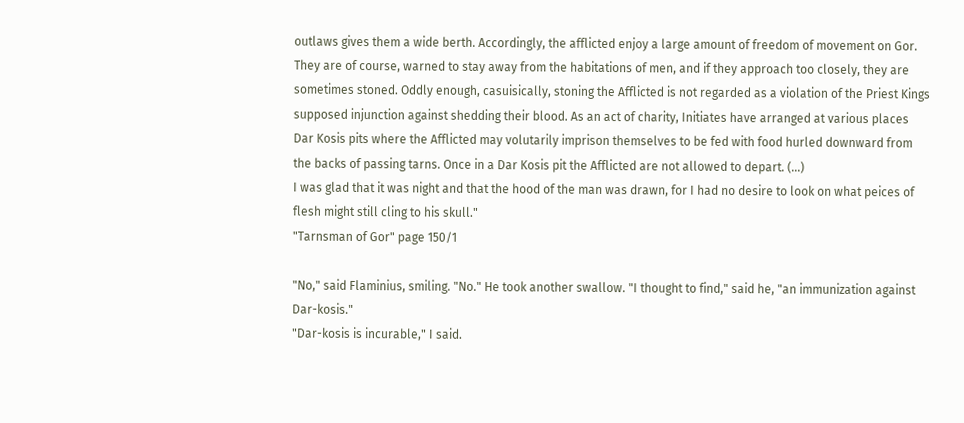outlaws gives them a wide berth. Accordingly, the afflicted enjoy a large amount of freedom of movement on Gor. They are of course, warned to stay away from the habitations of men, and if they approach too closely, they are sometimes stoned. Oddly enough, casuisically, stoning the Afflicted is not regarded as a violation of the Priest Kings supposed injunction against shedding their blood. As an act of charity, Initiates have arranged at various places Dar Kosis pits where the Afflicted may volutarily imprison themselves to be fed with food hurled downward from the backs of passing tarns. Once in a Dar Kosis pit the Afflicted are not allowed to depart. (...)
I was glad that it was night and that the hood of the man was drawn, for I had no desire to look on what peices of flesh might still cling to his skull."
"Tarnsman of Gor" page 150/1

"No," said Flaminius, smiling. "No." He took another swallow. "I thought to find," said he, "an immunization against Dar-kosis."
"Dar-kosis is incurable," I said.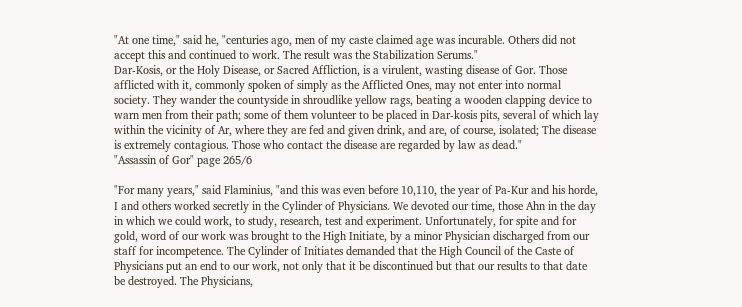"At one time," said he, "centuries ago, men of my caste claimed age was incurable. Others did not accept this and continued to work. The result was the Stabilization Serums."
Dar-Kosis, or the Holy Disease, or Sacred Affliction, is a virulent, wasting disease of Gor. Those afflicted with it, commonly spoken of simply as the Afflicted Ones, may not enter into normal society. They wander the countyside in shroudlike yellow rags, beating a wooden clapping device to warn men from their path; some of them volunteer to be placed in Dar-kosis pits, several of which lay within the vicinity of Ar, where they are fed and given drink, and are, of course, isolated; The disease is extremely contagious. Those who contact the disease are regarded by law as dead."
"Assassin of Gor" page 265/6

"For many years," said Flaminius, "and this was even before 10,110, the year of Pa-Kur and his horde, I and others worked secretly in the Cylinder of Physicians. We devoted our time, those Ahn in the day in which we could work, to study, research, test and experiment. Unfortunately, for spite and for gold, word of our work was brought to the High Initiate, by a minor Physician discharged from our staff for incompetence. The Cylinder of Initiates demanded that the High Council of the Caste of Physicians put an end to our work, not only that it be discontinued but that our results to that date be destroyed. The Physicians,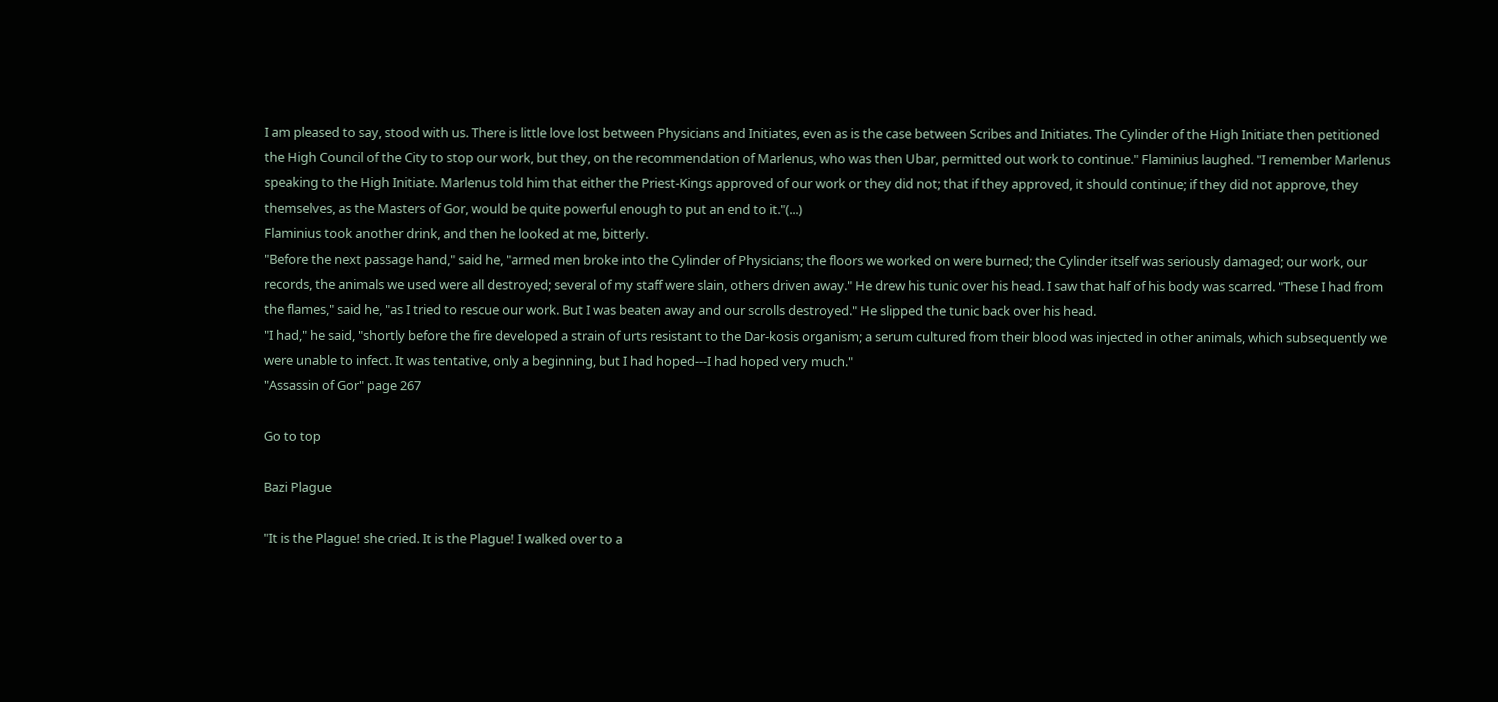I am pleased to say, stood with us. There is little love lost between Physicians and Initiates, even as is the case between Scribes and Initiates. The Cylinder of the High Initiate then petitioned the High Council of the City to stop our work, but they, on the recommendation of Marlenus, who was then Ubar, permitted out work to continue." Flaminius laughed. "I remember Marlenus speaking to the High Initiate. Marlenus told him that either the Priest-Kings approved of our work or they did not; that if they approved, it should continue; if they did not approve, they themselves, as the Masters of Gor, would be quite powerful enough to put an end to it."(...)
Flaminius took another drink, and then he looked at me, bitterly.
"Before the next passage hand," said he, "armed men broke into the Cylinder of Physicians; the floors we worked on were burned; the Cylinder itself was seriously damaged; our work, our records, the animals we used were all destroyed; several of my staff were slain, others driven away." He drew his tunic over his head. I saw that half of his body was scarred. "These I had from the flames," said he, "as I tried to rescue our work. But I was beaten away and our scrolls destroyed." He slipped the tunic back over his head.
"I had," he said, "shortly before the fire developed a strain of urts resistant to the Dar-kosis organism; a serum cultured from their blood was injected in other animals, which subsequently we were unable to infect. It was tentative, only a beginning, but I had hoped---I had hoped very much."
"Assassin of Gor" page 267

Go to top

Bazi Plague

"It is the Plague! she cried. It is the Plague! I walked over to a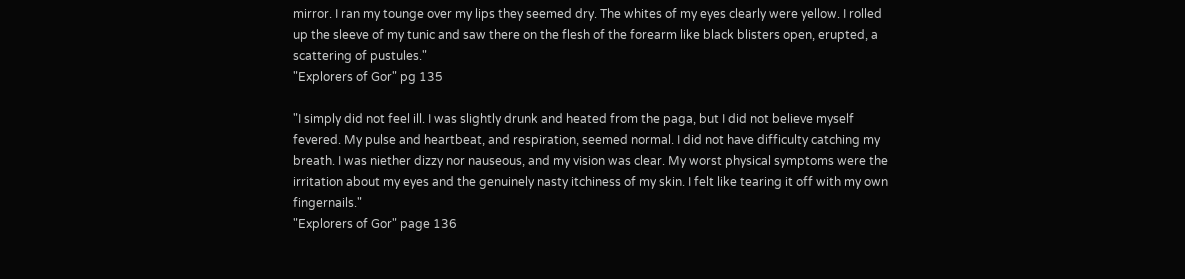mirror. I ran my tounge over my lips they seemed dry. The whites of my eyes clearly were yellow. I rolled up the sleeve of my tunic and saw there on the flesh of the forearm like black blisters open, erupted, a scattering of pustules."
"Explorers of Gor" pg 135

"I simply did not feel ill. I was slightly drunk and heated from the paga, but I did not believe myself fevered. My pulse and heartbeat, and respiration, seemed normal. I did not have difficulty catching my breath. I was niether dizzy nor nauseous, and my vision was clear. My worst physical symptoms were the irritation about my eyes and the genuinely nasty itchiness of my skin. I felt like tearing it off with my own fingernails."
"Explorers of Gor" page 136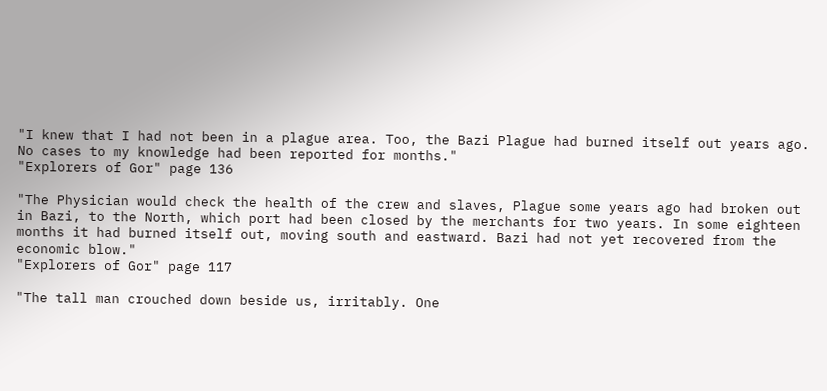"I knew that I had not been in a plague area. Too, the Bazi Plague had burned itself out years ago. No cases to my knowledge had been reported for months."
"Explorers of Gor" page 136

"The Physician would check the health of the crew and slaves, Plague some years ago had broken out in Bazi, to the North, which port had been closed by the merchants for two years. In some eighteen months it had burned itself out, moving south and eastward. Bazi had not yet recovered from the economic blow."
"Explorers of Gor" page 117

"The tall man crouched down beside us, irritably. One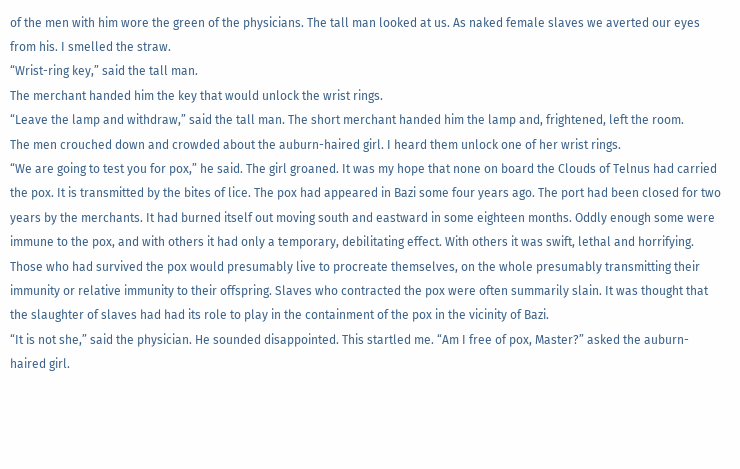of the men with him wore the green of the physicians. The tall man looked at us. As naked female slaves we averted our eyes from his. I smelled the straw.
“Wrist-ring key,” said the tall man.
The merchant handed him the key that would unlock the wrist rings.
“Leave the lamp and withdraw,” said the tall man. The short merchant handed him the lamp and, frightened, left the room.
The men crouched down and crowded about the auburn-haired girl. I heard them unlock one of her wrist rings.
“We are going to test you for pox,” he said. The girl groaned. It was my hope that none on board the Clouds of Telnus had carried the pox. It is transmitted by the bites of lice. The pox had appeared in Bazi some four years ago. The port had been closed for two years by the merchants. It had burned itself out moving south and eastward in some eighteen months. Oddly enough some were immune to the pox, and with others it had only a temporary, debilitating effect. With others it was swift, lethal and horrifying. Those who had survived the pox would presumably live to procreate themselves, on the whole presumably transmitting their immunity or relative immunity to their offspring. Slaves who contracted the pox were often summarily slain. It was thought that the slaughter of slaves had had its role to play in the containment of the pox in the vicinity of Bazi.
“It is not she,” said the physician. He sounded disappointed. This startled me. “Am I free of pox, Master?” asked the auburn-haired girl.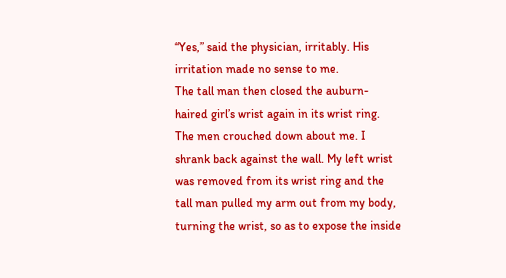“Yes,” said the physician, irritably. His irritation made no sense to me.
The tall man then closed the auburn-haired girl’s wrist again in its wrist ring. The men crouched down about me. I shrank back against the wall. My left wrist was removed from its wrist ring and the tall man pulled my arm out from my body, turning the wrist, so as to expose the inside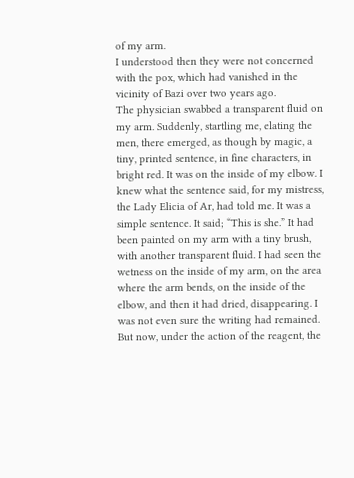of my arm.
I understood then they were not concerned with the pox, which had vanished in the vicinity of Bazi over two years ago.
The physician swabbed a transparent fluid on my arm. Suddenly, startling me, elating the men, there emerged, as though by magic, a tiny, printed sentence, in fine characters, in bright red. It was on the inside of my elbow. I knew what the sentence said, for my mistress, the Lady Elicia of Ar, had told me. It was a simple sentence. It said; “This is she.” It had been painted on my arm with a tiny brush, with another transparent fluid. I had seen the wetness on the inside of my arm, on the area where the arm bends, on the inside of the elbow, and then it had dried, disappearing. I was not even sure the writing had remained. But now, under the action of the reagent, the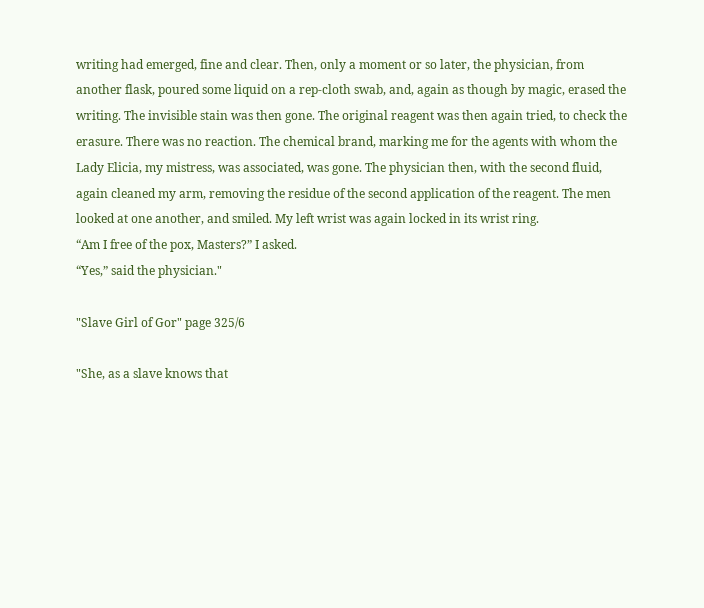writing had emerged, fine and clear. Then, only a moment or so later, the physician, from another flask, poured some liquid on a rep-cloth swab, and, again as though by magic, erased the writing. The invisible stain was then gone. The original reagent was then again tried, to check the erasure. There was no reaction. The chemical brand, marking me for the agents with whom the Lady Elicia, my mistress, was associated, was gone. The physician then, with the second fluid, again cleaned my arm, removing the residue of the second application of the reagent. The men looked at one another, and smiled. My left wrist was again locked in its wrist ring.
“Am I free of the pox, Masters?” I asked.
“Yes,” said the physician."

"Slave Girl of Gor" page 325/6

"She, as a slave knows that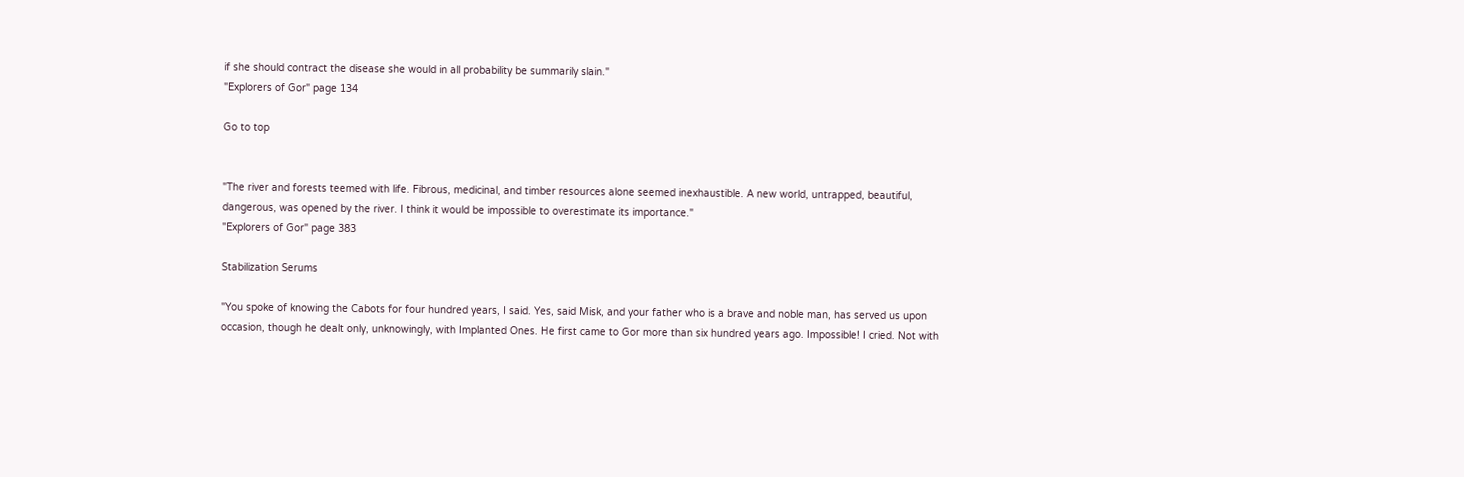if she should contract the disease she would in all probability be summarily slain."
"Explorers of Gor" page 134

Go to top


"The river and forests teemed with life. Fibrous, medicinal, and timber resources alone seemed inexhaustible. A new world, untrapped, beautiful, dangerous, was opened by the river. I think it would be impossible to overestimate its importance."
"Explorers of Gor" page 383

Stabilization Serums

"You spoke of knowing the Cabots for four hundred years, I said. Yes, said Misk, and your father who is a brave and noble man, has served us upon occasion, though he dealt only, unknowingly, with Implanted Ones. He first came to Gor more than six hundred years ago. Impossible! I cried. Not with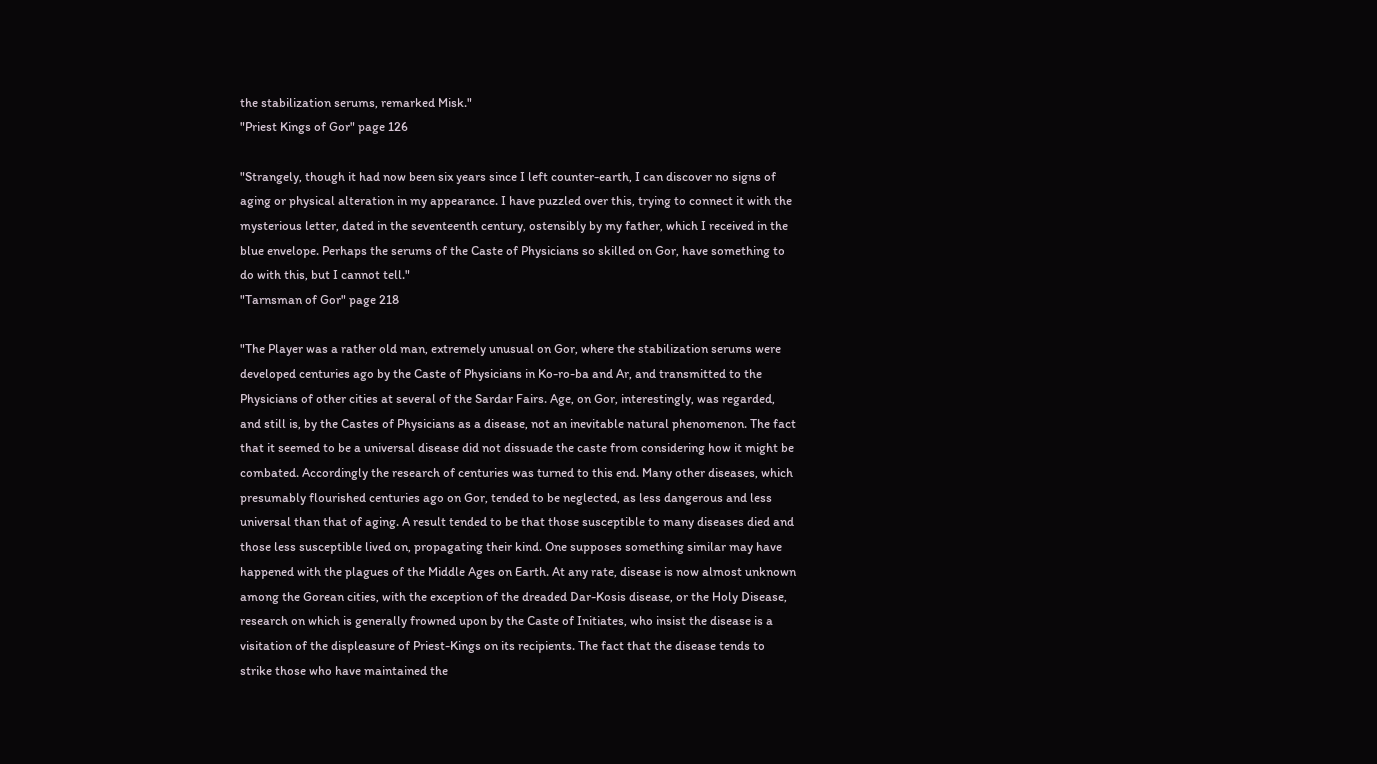the stabilization serums, remarked Misk."
"Priest Kings of Gor" page 126

"Strangely, though it had now been six years since I left counter-earth, I can discover no signs of aging or physical alteration in my appearance. I have puzzled over this, trying to connect it with the mysterious letter, dated in the seventeenth century, ostensibly by my father, which I received in the blue envelope. Perhaps the serums of the Caste of Physicians so skilled on Gor, have something to do with this, but I cannot tell."
"Tarnsman of Gor" page 218

"The Player was a rather old man, extremely unusual on Gor, where the stabilization serums were developed centuries ago by the Caste of Physicians in Ko-ro-ba and Ar, and transmitted to the Physicians of other cities at several of the Sardar Fairs. Age, on Gor, interestingly, was regarded, and still is, by the Castes of Physicians as a disease, not an inevitable natural phenomenon. The fact that it seemed to be a universal disease did not dissuade the caste from considering how it might be combated. Accordingly the research of centuries was turned to this end. Many other diseases, which presumably flourished centuries ago on Gor, tended to be neglected, as less dangerous and less universal than that of aging. A result tended to be that those susceptible to many diseases died and those less susceptible lived on, propagating their kind. One supposes something similar may have happened with the plagues of the Middle Ages on Earth. At any rate, disease is now almost unknown among the Gorean cities, with the exception of the dreaded Dar-Kosis disease, or the Holy Disease, research on which is generally frowned upon by the Caste of Initiates, who insist the disease is a visitation of the displeasure of Priest-Kings on its recipients. The fact that the disease tends to strike those who have maintained the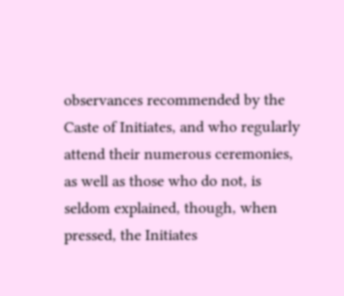observances recommended by the Caste of Initiates, and who regularly attend their numerous ceremonies, as well as those who do not, is seldom explained, though, when pressed, the Initiates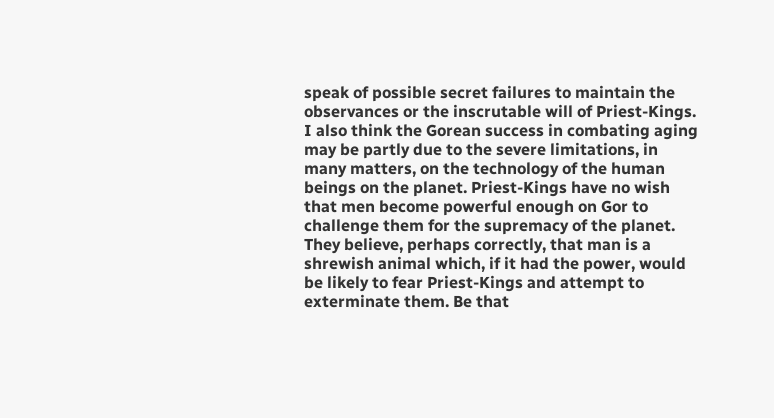speak of possible secret failures to maintain the observances or the inscrutable will of Priest-Kings. I also think the Gorean success in combating aging may be partly due to the severe limitations, in many matters, on the technology of the human beings on the planet. Priest-Kings have no wish that men become powerful enough on Gor to challenge them for the supremacy of the planet. They believe, perhaps correctly, that man is a shrewish animal which, if it had the power, would be likely to fear Priest-Kings and attempt to exterminate them. Be that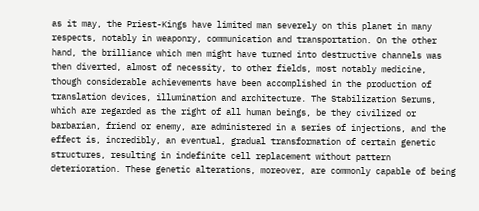as it may, the Priest-Kings have limited man severely on this planet in many respects, notably in weaponry, communication and transportation. On the other hand, the brilliance which men might have turned into destructive channels was then diverted, almost of necessity, to other fields, most notably medicine, though considerable achievements have been accomplished in the production of translation devices, illumination and architecture. The Stabilization Serums, which are regarded as the right of all human beings, be they civilized or barbarian, friend or enemy, are administered in a series of injections, and the effect is, incredibly, an eventual, gradual transformation of certain genetic structures, resulting in indefinite cell replacement without pattern deterioration. These genetic alterations, moreover, are commonly capable of being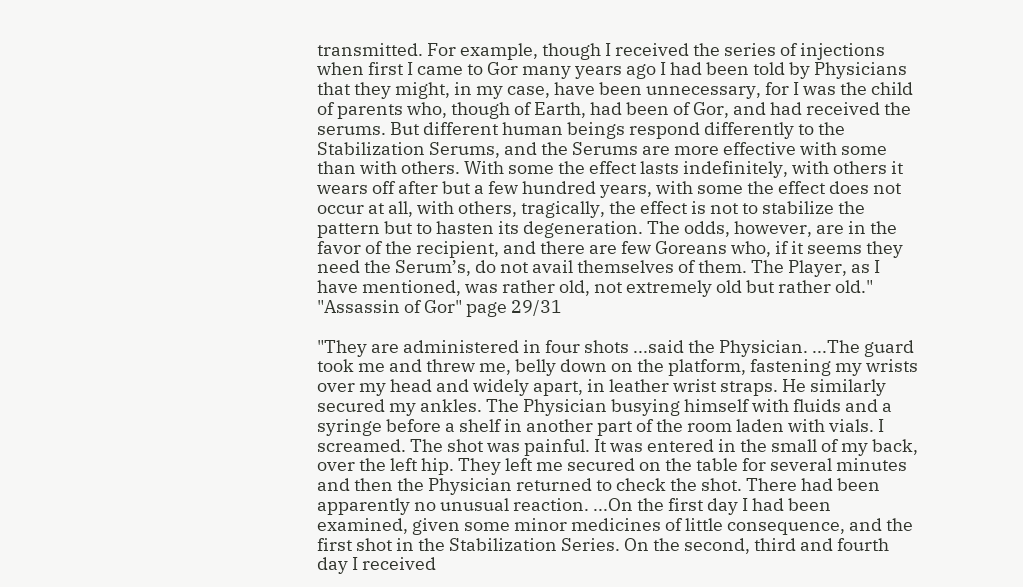transmitted. For example, though I received the series of injections when first I came to Gor many years ago I had been told by Physicians that they might, in my case, have been unnecessary, for I was the child of parents who, though of Earth, had been of Gor, and had received the serums. But different human beings respond differently to the Stabilization Serums, and the Serums are more effective with some than with others. With some the effect lasts indefinitely, with others it wears off after but a few hundred years, with some the effect does not occur at all, with others, tragically, the effect is not to stabilize the pattern but to hasten its degeneration. The odds, however, are in the favor of the recipient, and there are few Goreans who, if it seems they need the Serum’s, do not avail themselves of them. The Player, as I have mentioned, was rather old, not extremely old but rather old."
"Assassin of Gor" page 29/31

"They are administered in four shots ...said the Physician. ...The guard took me and threw me, belly down on the platform, fastening my wrists over my head and widely apart, in leather wrist straps. He similarly secured my ankles. The Physician busying himself with fluids and a syringe before a shelf in another part of the room laden with vials. I screamed. The shot was painful. It was entered in the small of my back, over the left hip. They left me secured on the table for several minutes and then the Physician returned to check the shot. There had been apparently no unusual reaction. ...On the first day I had been examined, given some minor medicines of little consequence, and the first shot in the Stabilization Series. On the second, third and fourth day I received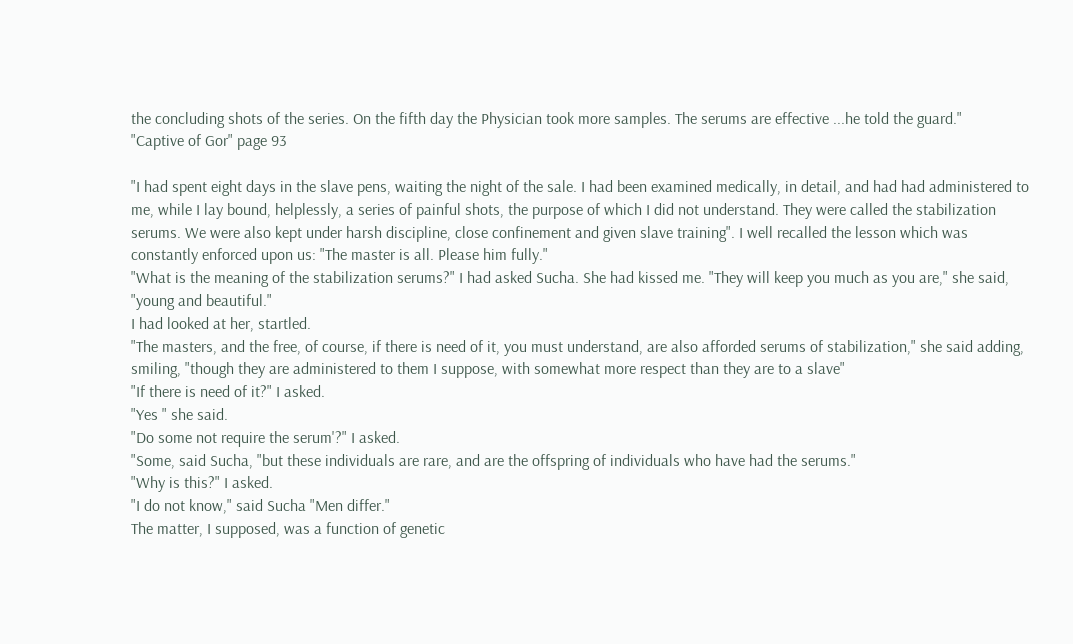the concluding shots of the series. On the fifth day the Physician took more samples. The serums are effective ...he told the guard."
"Captive of Gor" page 93

"I had spent eight days in the slave pens, waiting the night of the sale. I had been examined medically, in detail, and had had administered to me, while I lay bound, helplessly, a series of painful shots, the purpose of which I did not understand. They were called the stabilization serums. We were also kept under harsh discipline, close confinement and given slave training". I well recalled the lesson which was constantly enforced upon us: "The master is all. Please him fully."
"What is the meaning of the stabilization serums?" I had asked Sucha. She had kissed me. "They will keep you much as you are," she said, "young and beautiful."
I had looked at her, startled.
"The masters, and the free, of course, if there is need of it, you must understand, are also afforded serums of stabilization," she said adding, smiling, "though they are administered to them I suppose, with somewhat more respect than they are to a slave"
"If there is need of it?" I asked.
"Yes " she said.
"Do some not require the serum'?" I asked.
"Some, said Sucha, "but these individuals are rare, and are the offspring of individuals who have had the serums."
"Why is this?" I asked.
"I do not know," said Sucha "Men differ."
The matter, I supposed, was a function of genetic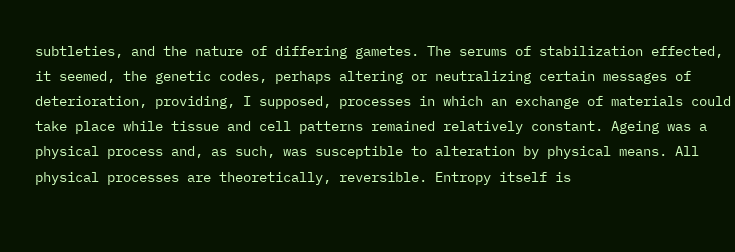subtleties, and the nature of differing gametes. The serums of stabilization effected, it seemed, the genetic codes, perhaps altering or neutralizing certain messages of deterioration, providing, I supposed, processes in which an exchange of materials could take place while tissue and cell patterns remained relatively constant. Ageing was a physical process and, as such, was susceptible to alteration by physical means. All physical processes are theoretically, reversible. Entropy itself is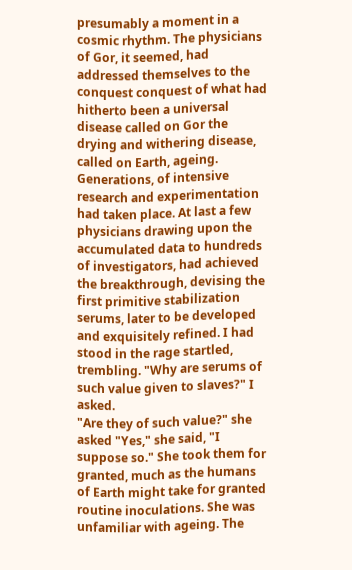presumably a moment in a cosmic rhythm. The physicians of Gor, it seemed, had addressed themselves to the conquest conquest of what had hitherto been a universal disease called on Gor the drying and withering disease, called on Earth, ageing. Generations, of intensive research and experimentation had taken place. At last a few physicians drawing upon the accumulated data to hundreds of investigators, had achieved the breakthrough, devising the first primitive stabilization serums, later to be developed and exquisitely refined. I had stood in the rage startled, trembling. "Why are serums of such value given to slaves?" I asked.
"Are they of such value?" she asked "Yes," she said, "I suppose so." She took them for granted, much as the humans of Earth might take for granted routine inoculations. She was unfamiliar with ageing. The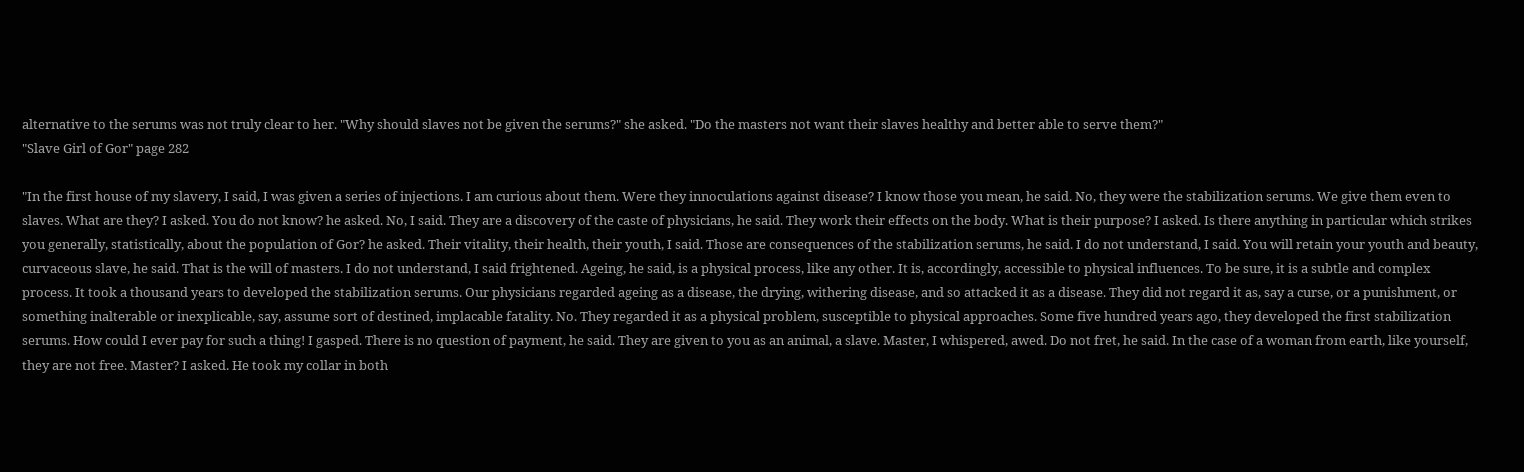alternative to the serums was not truly clear to her. "Why should slaves not be given the serums?" she asked. "Do the masters not want their slaves healthy and better able to serve them?"
"Slave Girl of Gor" page 282

"In the first house of my slavery, I said, I was given a series of injections. I am curious about them. Were they innoculations against disease? I know those you mean, he said. No, they were the stabilization serums. We give them even to slaves. What are they? I asked. You do not know? he asked. No, I said. They are a discovery of the caste of physicians, he said. They work their effects on the body. What is their purpose? I asked. Is there anything in particular which strikes you generally, statistically, about the population of Gor? he asked. Their vitality, their health, their youth, I said. Those are consequences of the stabilization serums, he said. I do not understand, I said. You will retain your youth and beauty, curvaceous slave, he said. That is the will of masters. I do not understand, I said frightened. Ageing, he said, is a physical process, like any other. It is, accordingly, accessible to physical influences. To be sure, it is a subtle and complex process. It took a thousand years to developed the stabilization serums. Our physicians regarded ageing as a disease, the drying, withering disease, and so attacked it as a disease. They did not regard it as, say a curse, or a punishment, or something inalterable or inexplicable, say, assume sort of destined, implacable fatality. No. They regarded it as a physical problem, susceptible to physical approaches. Some five hundred years ago, they developed the first stabilization serums. How could I ever pay for such a thing! I gasped. There is no question of payment, he said. They are given to you as an animal, a slave. Master, I whispered, awed. Do not fret, he said. In the case of a woman from earth, like yourself, they are not free. Master? I asked. He took my collar in both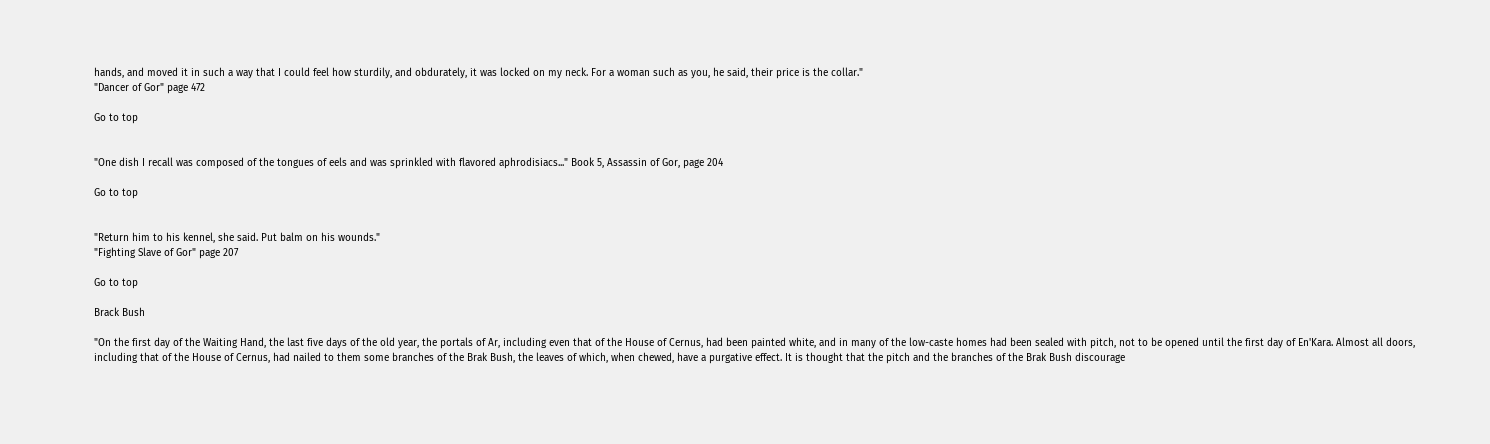hands, and moved it in such a way that I could feel how sturdily, and obdurately, it was locked on my neck. For a woman such as you, he said, their price is the collar."
"Dancer of Gor" page 472

Go to top


"One dish I recall was composed of the tongues of eels and was sprinkled with flavored aphrodisiacs..." Book 5, Assassin of Gor, page 204

Go to top


"Return him to his kennel, she said. Put balm on his wounds."
"Fighting Slave of Gor" page 207

Go to top

Brack Bush

"On the first day of the Waiting Hand, the last five days of the old year, the portals of Ar, including even that of the House of Cernus, had been painted white, and in many of the low-caste homes had been sealed with pitch, not to be opened until the first day of En'Kara. Almost all doors, including that of the House of Cernus, had nailed to them some branches of the Brak Bush, the leaves of which, when chewed, have a purgative effect. It is thought that the pitch and the branches of the Brak Bush discourage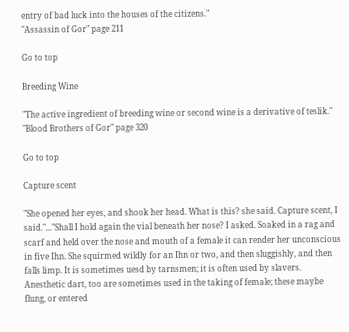entry of bad luck into the houses of the citizens."
"Assassin of Gor" page 211

Go to top

Breeding Wine

"The active ingredient of breeding wine or second wine is a derivative of teslik."
"Blood Brothers of Gor" page 320

Go to top

Capture scent

"She opened her eyes, and shook her head. What is this? she said. Capture scent, I said."..."Shall I hold again the vial beneath her nose? I asked. Soaked in a rag and scarf and held over the nose and mouth of a female it can render her unconscious in five Ihn. She squirmed wildly for an Ihn or two, and then sluggishly, and then falls limp. It is sometimes uesd by tarnsmen; it is often used by slavers. Anesthetic dart, too are sometimes used in the taking of female; these maybe flung, or entered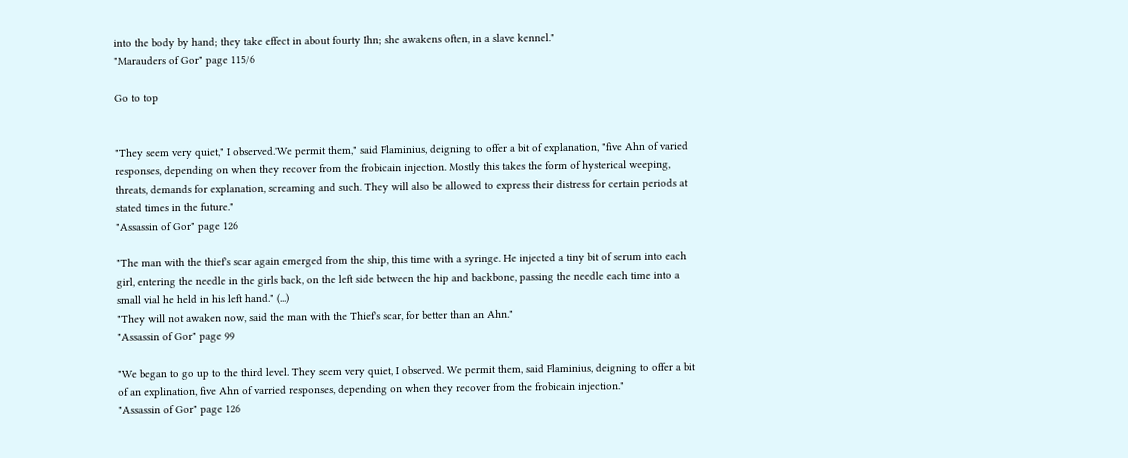into the body by hand; they take effect in about fourty Ihn; she awakens often, in a slave kennel."
"Marauders of Gor" page 115/6

Go to top


"They seem very quiet," I observed.'We permit them," said Flaminius, deigning to offer a bit of explanation, "five Ahn of varied responses, depending on when they recover from the frobicain injection. Mostly this takes the form of hysterical weeping, threats, demands for explanation, screaming and such. They will also be allowed to express their distress for certain periods at stated times in the future."
"Assassin of Gor" page 126

"The man with the thief's scar again emerged from the ship, this time with a syringe. He injected a tiny bit of serum into each girl, entering the needle in the girls back, on the left side between the hip and backbone, passing the needle each time into a small vial he held in his left hand." (...)
"They will not awaken now, said the man with the Thief's scar, for better than an Ahn."
"Assassin of Gor" page 99

"We began to go up to the third level. They seem very quiet, I observed. We permit them, said Flaminius, deigning to offer a bit of an explination, five Ahn of varried responses, depending on when they recover from the frobicain injection."
"Assassin of Gor" page 126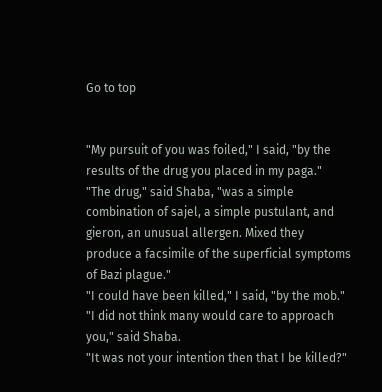Go to top


"My pursuit of you was foiled," I said, "by the results of the drug you placed in my paga."
"The drug," said Shaba, "was a simple combination of sajel, a simple pustulant, and gieron, an unusual allergen. Mixed they produce a facsimile of the superficial symptoms of Bazi plague."
"I could have been killed," I said, "by the mob."
"I did not think many would care to approach you," said Shaba.
"It was not your intention then that I be killed?"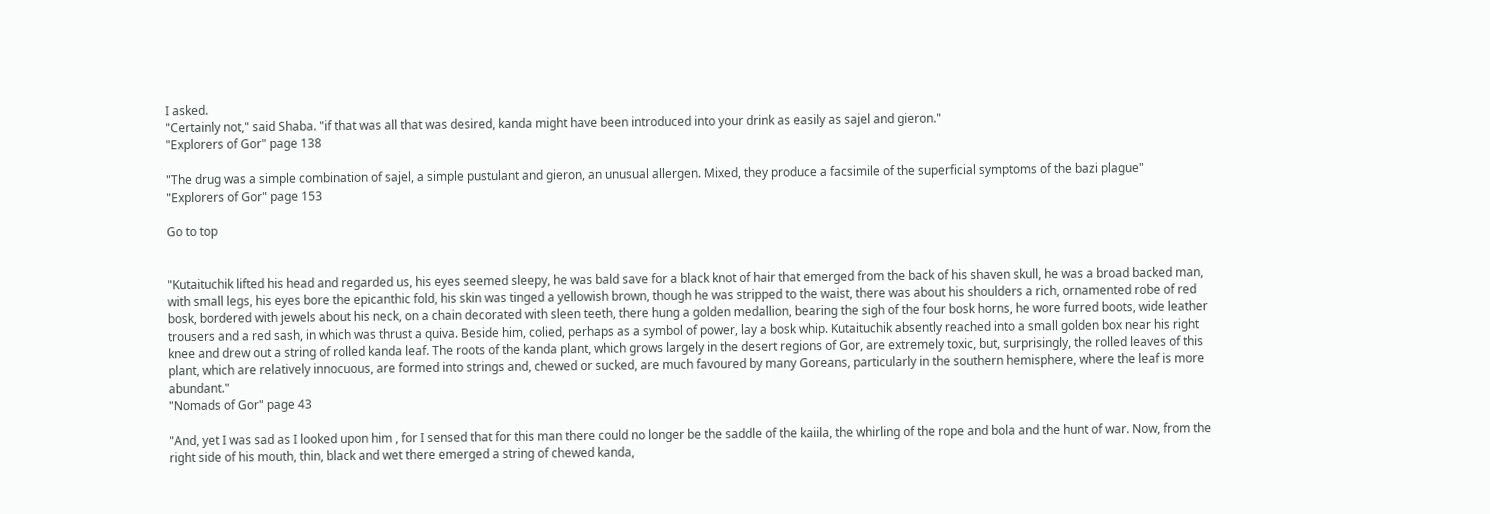I asked.
"Certainly not," said Shaba. "if that was all that was desired, kanda might have been introduced into your drink as easily as sajel and gieron."
"Explorers of Gor" page 138

"The drug was a simple combination of sajel, a simple pustulant and gieron, an unusual allergen. Mixed, they produce a facsimile of the superficial symptoms of the bazi plague"
"Explorers of Gor" page 153

Go to top


"Kutaituchik lifted his head and regarded us, his eyes seemed sleepy, he was bald save for a black knot of hair that emerged from the back of his shaven skull, he was a broad backed man, with small legs, his eyes bore the epicanthic fold, his skin was tinged a yellowish brown, though he was stripped to the waist, there was about his shoulders a rich, ornamented robe of red bosk, bordered with jewels about his neck, on a chain decorated with sleen teeth, there hung a golden medallion, bearing the sigh of the four bosk horns, he wore furred boots, wide leather trousers and a red sash, in which was thrust a quiva. Beside him, colied, perhaps as a symbol of power, lay a bosk whip. Kutaituchik absently reached into a small golden box near his right knee and drew out a string of rolled kanda leaf. The roots of the kanda plant, which grows largely in the desert regions of Gor, are extremely toxic, but, surprisingly, the rolled leaves of this plant, which are relatively innocuous, are formed into strings and, chewed or sucked, are much favoured by many Goreans, particularly in the southern hemisphere, where the leaf is more abundant."
"Nomads of Gor" page 43

"And, yet I was sad as I looked upon him , for I sensed that for this man there could no longer be the saddle of the kaiila, the whirling of the rope and bola and the hunt of war. Now, from the right side of his mouth, thin, black and wet there emerged a string of chewed kanda,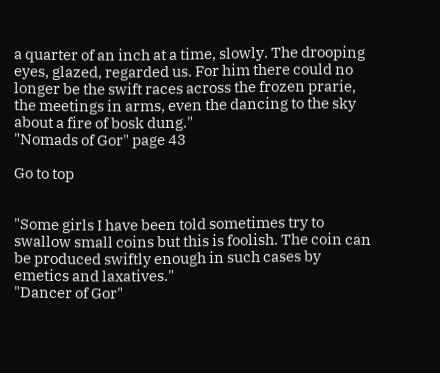a quarter of an inch at a time, slowly. The drooping eyes, glazed, regarded us. For him there could no longer be the swift races across the frozen prarie, the meetings in arms, even the dancing to the sky about a fire of bosk dung."
"Nomads of Gor" page 43

Go to top


"Some girls I have been told sometimes try to swallow small coins but this is foolish. The coin can be produced swiftly enough in such cases by emetics and laxatives."
"Dancer of Gor"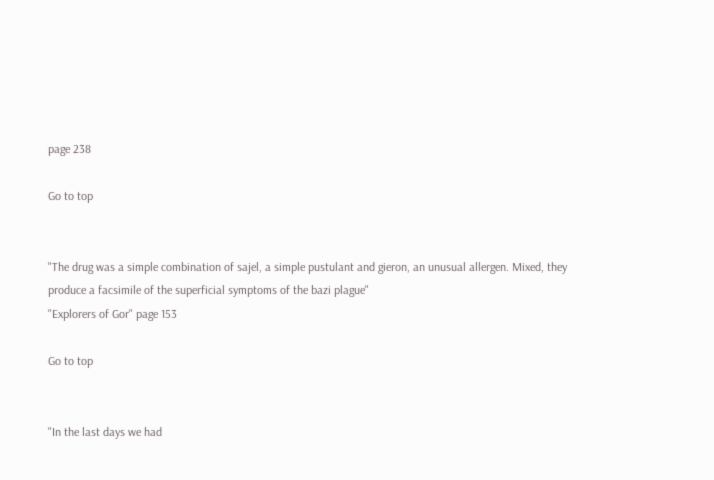page 238

Go to top


"The drug was a simple combination of sajel, a simple pustulant and gieron, an unusual allergen. Mixed, they produce a facsimile of the superficial symptoms of the bazi plague"
"Explorers of Gor" page 153

Go to top


"In the last days we had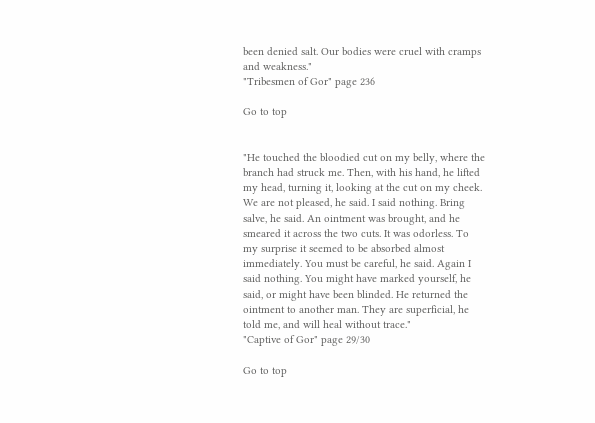been denied salt. Our bodies were cruel with cramps and weakness."
"Tribesmen of Gor" page 236

Go to top


"He touched the bloodied cut on my belly, where the branch had struck me. Then, with his hand, he lifted my head, turning it, looking at the cut on my cheek. We are not pleased, he said. I said nothing. Bring salve, he said. An ointment was brought, and he smeared it across the two cuts. It was odorless. To my surprise it seemed to be absorbed almost immediately. You must be careful, he said. Again I said nothing. You might have marked yourself, he said, or might have been blinded. He returned the ointment to another man. They are superficial, he told me, and will heal without trace."
"Captive of Gor" page 29/30

Go to top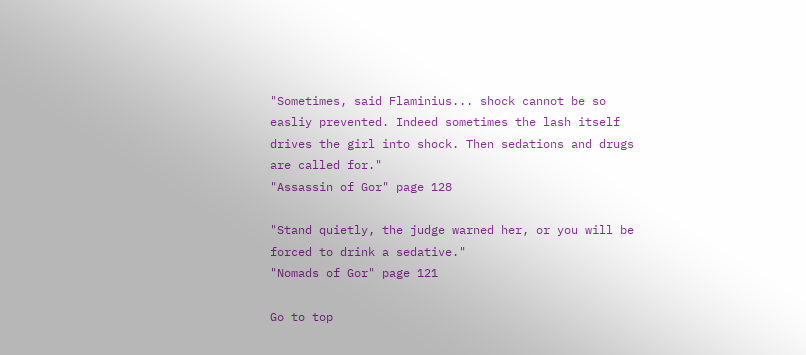"Sometimes, said Flaminius... shock cannot be so easliy prevented. Indeed sometimes the lash itself drives the girl into shock. Then sedations and drugs are called for."
"Assassin of Gor" page 128

"Stand quietly, the judge warned her, or you will be forced to drink a sedative."
"Nomads of Gor" page 121

Go to top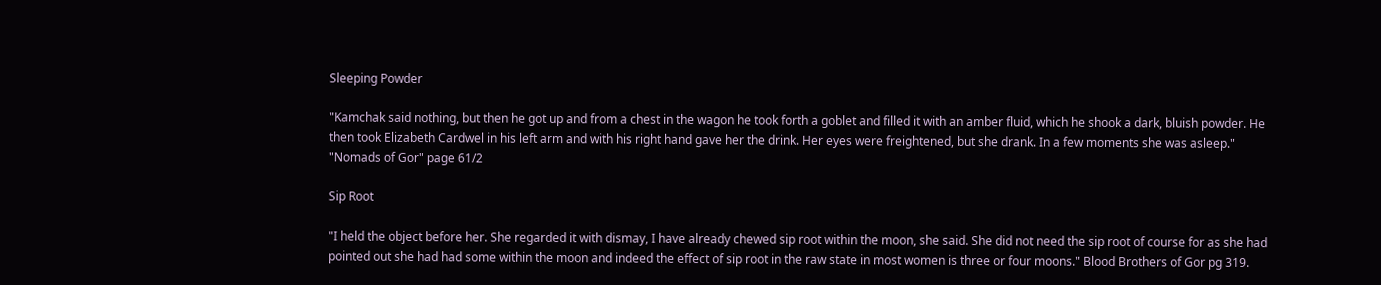Sleeping Powder

"Kamchak said nothing, but then he got up and from a chest in the wagon he took forth a goblet and filled it with an amber fluid, which he shook a dark, bluish powder. He then took Elizabeth Cardwel in his left arm and with his right hand gave her the drink. Her eyes were freightened, but she drank. In a few moments she was asleep."
"Nomads of Gor" page 61/2

Sip Root

"I held the object before her. She regarded it with dismay, I have already chewed sip root within the moon, she said. She did not need the sip root of course for as she had pointed out she had had some within the moon and indeed the effect of sip root in the raw state in most women is three or four moons." Blood Brothers of Gor pg 319.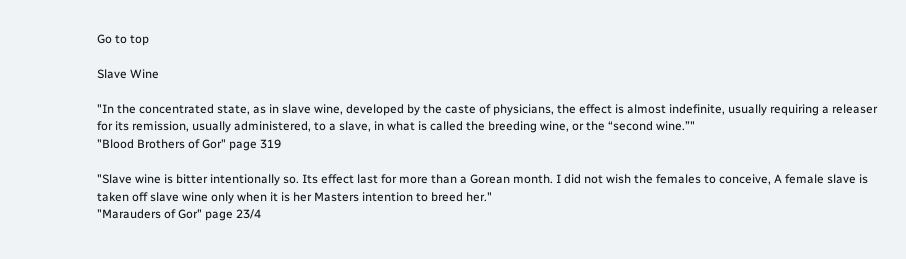Go to top

Slave Wine

"In the concentrated state, as in slave wine, developed by the caste of physicians, the effect is almost indefinite, usually requiring a releaser for its remission, usually administered, to a slave, in what is called the breeding wine, or the “second wine.”"
"Blood Brothers of Gor" page 319

"Slave wine is bitter intentionally so. Its effect last for more than a Gorean month. I did not wish the females to conceive, A female slave is taken off slave wine only when it is her Masters intention to breed her."
"Marauders of Gor" page 23/4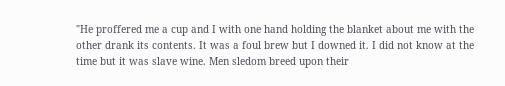"He proffered me a cup and I with one hand holding the blanket about me with the other drank its contents. It was a foul brew but I downed it. I did not know at the time but it was slave wine. Men sledom breed upon their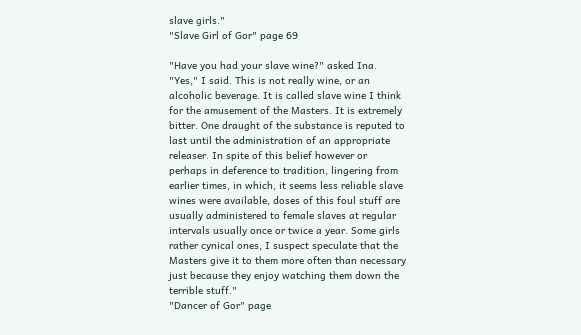slave girls."
"Slave Girl of Gor" page 69

"Have you had your slave wine?" asked Ina. "Yes," I said. This is not really wine, or an alcoholic beverage. It is called slave wine I think for the amusement of the Masters. It is extremely bitter. One draught of the substance is reputed to last until the administration of an appropriate releaser. In spite of this belief however or perhaps in deference to tradition, lingering from earlier times, in which, it seems less reliable slave wines were available, doses of this foul stuff are usually administered to female slaves at regular intervals usually once or twice a year. Some girls rather cynical ones, I suspect speculate that the Masters give it to them more often than necessary just because they enjoy watching them down the terrible stuff."
"Dancer of Gor" page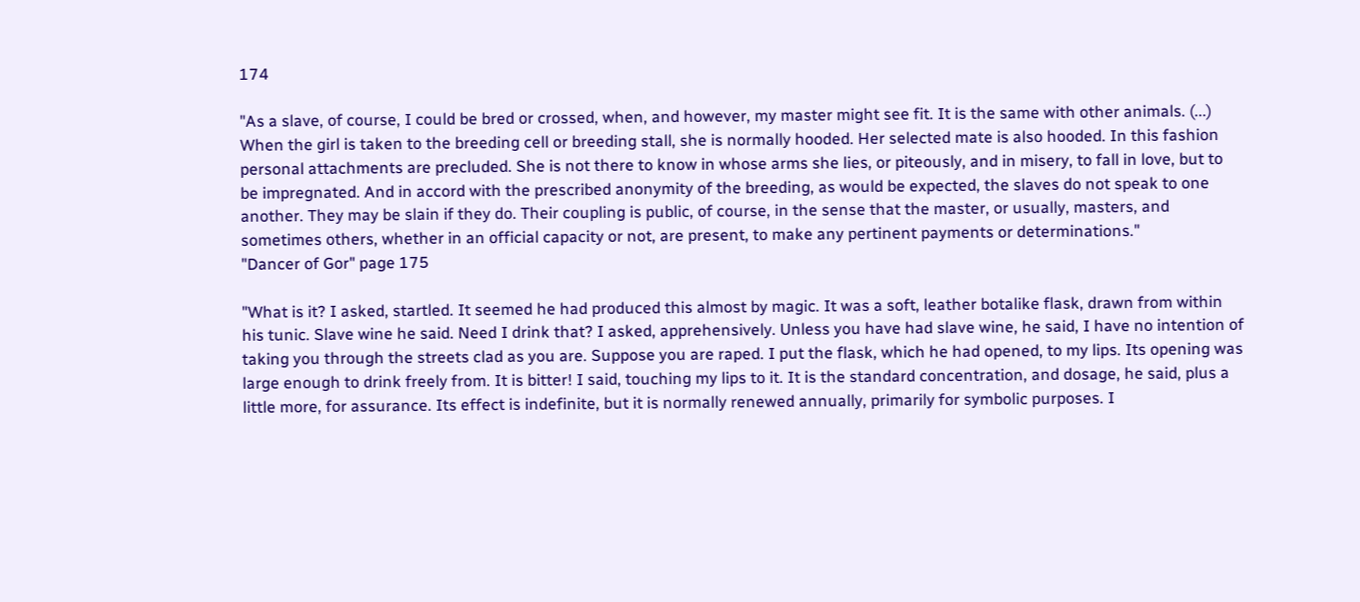174

"As a slave, of course, I could be bred or crossed, when, and however, my master might see fit. It is the same with other animals. (...)
When the girl is taken to the breeding cell or breeding stall, she is normally hooded. Her selected mate is also hooded. In this fashion personal attachments are precluded. She is not there to know in whose arms she lies, or piteously, and in misery, to fall in love, but to be impregnated. And in accord with the prescribed anonymity of the breeding, as would be expected, the slaves do not speak to one another. They may be slain if they do. Their coupling is public, of course, in the sense that the master, or usually, masters, and sometimes others, whether in an official capacity or not, are present, to make any pertinent payments or determinations."
"Dancer of Gor" page 175

"What is it? I asked, startled. It seemed he had produced this almost by magic. It was a soft, leather botalike flask, drawn from within his tunic. Slave wine he said. Need I drink that? I asked, apprehensively. Unless you have had slave wine, he said, I have no intention of taking you through the streets clad as you are. Suppose you are raped. I put the flask, which he had opened, to my lips. Its opening was large enough to drink freely from. It is bitter! I said, touching my lips to it. It is the standard concentration, and dosage, he said, plus a little more, for assurance. Its effect is indefinite, but it is normally renewed annually, primarily for symbolic purposes. I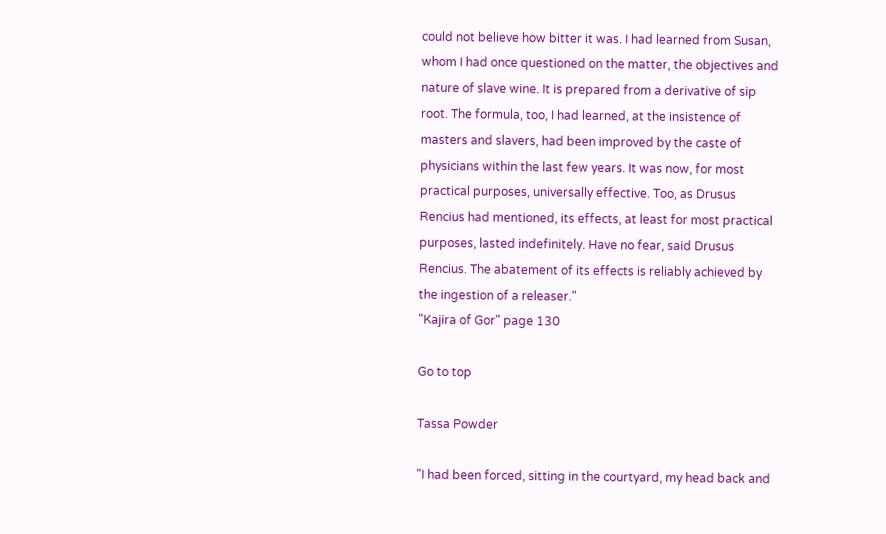could not believe how bitter it was. I had learned from Susan, whom I had once questioned on the matter, the objectives and nature of slave wine. It is prepared from a derivative of sip root. The formula, too, I had learned, at the insistence of masters and slavers, had been improved by the caste of physicians within the last few years. It was now, for most practical purposes, universally effective. Too, as Drusus Rencius had mentioned, its effects, at least for most practical purposes, lasted indefinitely. Have no fear, said Drusus Rencius. The abatement of its effects is reliably achieved by the ingestion of a releaser."
"Kajira of Gor" page 130

Go to top

Tassa Powder

"I had been forced, sitting in the courtyard, my head back and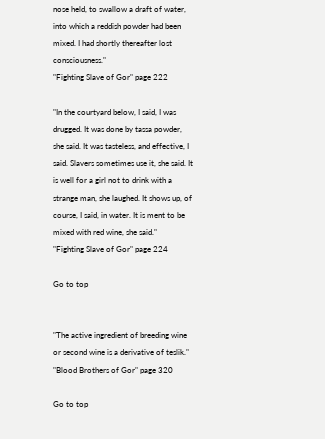nose held, to swallow a draft of water, into which a reddish powder had been mixed. I had shortly thereafter lost consciousness."
"Fighting Slave of Gor" page 222

"In the courtyard below, I said, I was drugged. It was done by tassa powder, she said. It was tasteless, and effective, I said. Slavers sometimes use it, she said. It is well for a girl not to drink with a strange man, she laughed. It shows up, of course, I said, in water. It is ment to be mixed with red wine, she said."
"Fighting Slave of Gor" page 224

Go to top


"The active ingredient of breeding wine or second wine is a derivative of teslik."
"Blood Brothers of Gor" page 320

Go to top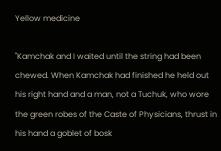Yellow medicine

"Kamchak and I waited until the string had been chewed. When Kamchak had finished he held out his right hand and a man, not a Tuchuk, who wore the green robes of the Caste of Physicians, thrust in his hand a goblet of bosk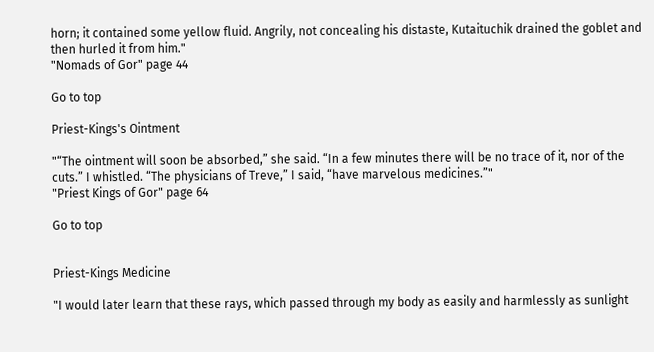horn; it contained some yellow fluid. Angrily, not concealing his distaste, Kutaituchik drained the goblet and then hurled it from him."
"Nomads of Gor" page 44

Go to top

Priest-Kings's Ointment

"“The ointment will soon be absorbed,” she said. “In a few minutes there will be no trace of it, nor of the cuts.” I whistled. “The physicians of Treve,” I said, “have marvelous medicines.”"
"Priest Kings of Gor" page 64

Go to top


Priest-Kings Medicine

"I would later learn that these rays, which passed through my body as easily and harmlessly as sunlight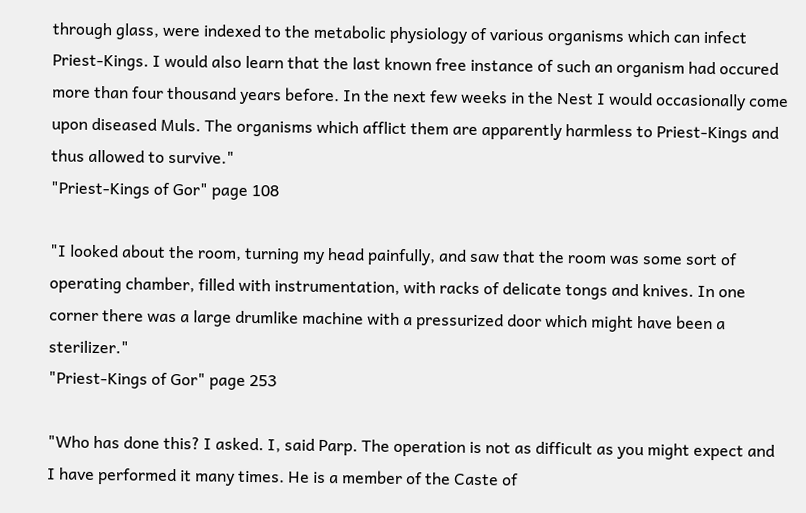through glass, were indexed to the metabolic physiology of various organisms which can infect Priest-Kings. I would also learn that the last known free instance of such an organism had occured more than four thousand years before. In the next few weeks in the Nest I would occasionally come upon diseased Muls. The organisms which afflict them are apparently harmless to Priest-Kings and thus allowed to survive."
"Priest-Kings of Gor" page 108

"I looked about the room, turning my head painfully, and saw that the room was some sort of operating chamber, filled with instrumentation, with racks of delicate tongs and knives. In one corner there was a large drumlike machine with a pressurized door which might have been a sterilizer."
"Priest-Kings of Gor" page 253

"Who has done this? I asked. I, said Parp. The operation is not as difficult as you might expect and I have performed it many times. He is a member of the Caste of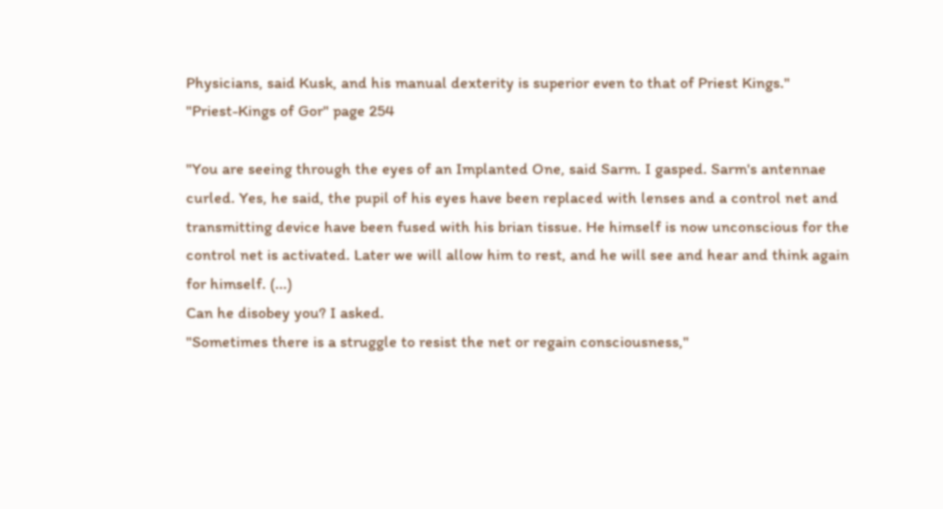Physicians, said Kusk, and his manual dexterity is superior even to that of Priest Kings."
"Priest-Kings of Gor" page 254

"You are seeing through the eyes of an Implanted One, said Sarm. I gasped. Sarm's antennae curled. Yes, he said, the pupil of his eyes have been replaced with lenses and a control net and transmitting device have been fused with his brian tissue. He himself is now unconscious for the control net is activated. Later we will allow him to rest, and he will see and hear and think again for himself. (...)
Can he disobey you? I asked.
"Sometimes there is a struggle to resist the net or regain consciousness,"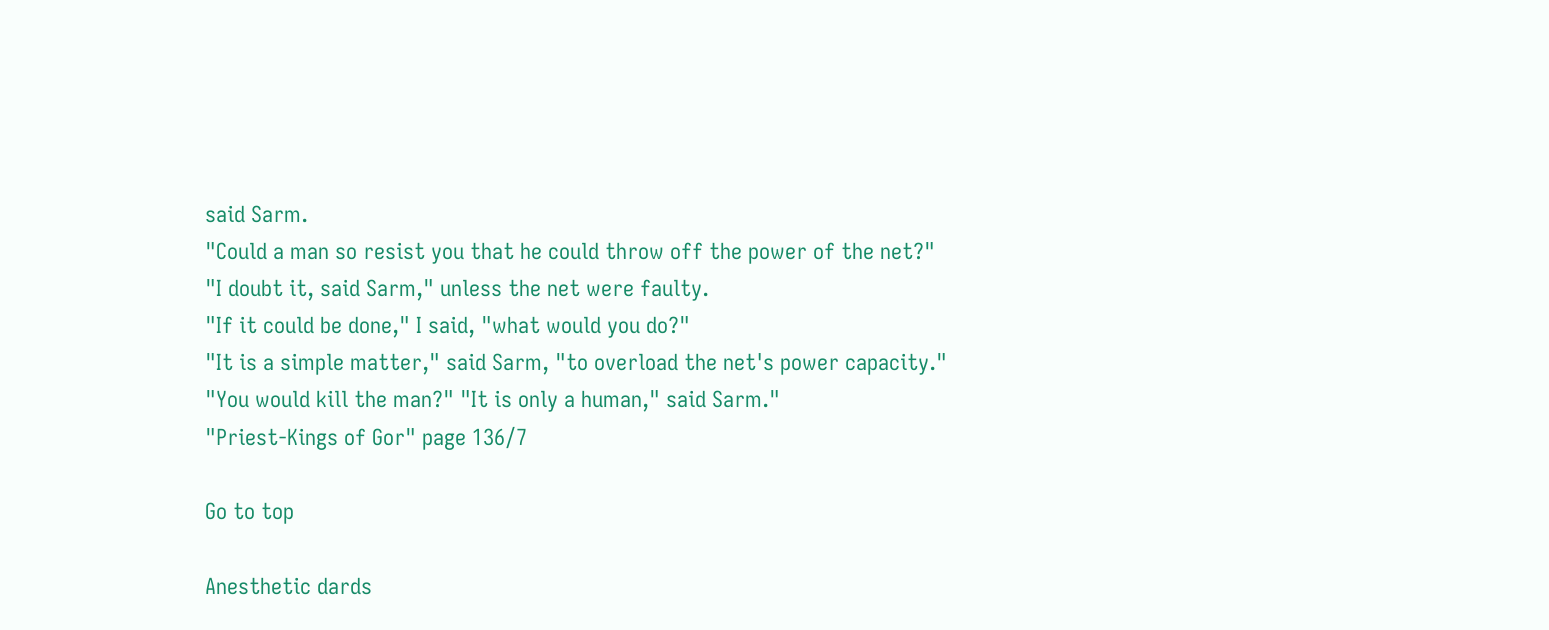said Sarm.
"Could a man so resist you that he could throw off the power of the net?"
"I doubt it, said Sarm," unless the net were faulty.
"If it could be done," I said, "what would you do?"
"It is a simple matter," said Sarm, "to overload the net's power capacity."
"You would kill the man?" "It is only a human," said Sarm."
"Priest-Kings of Gor" page 136/7

Go to top

Anesthetic dards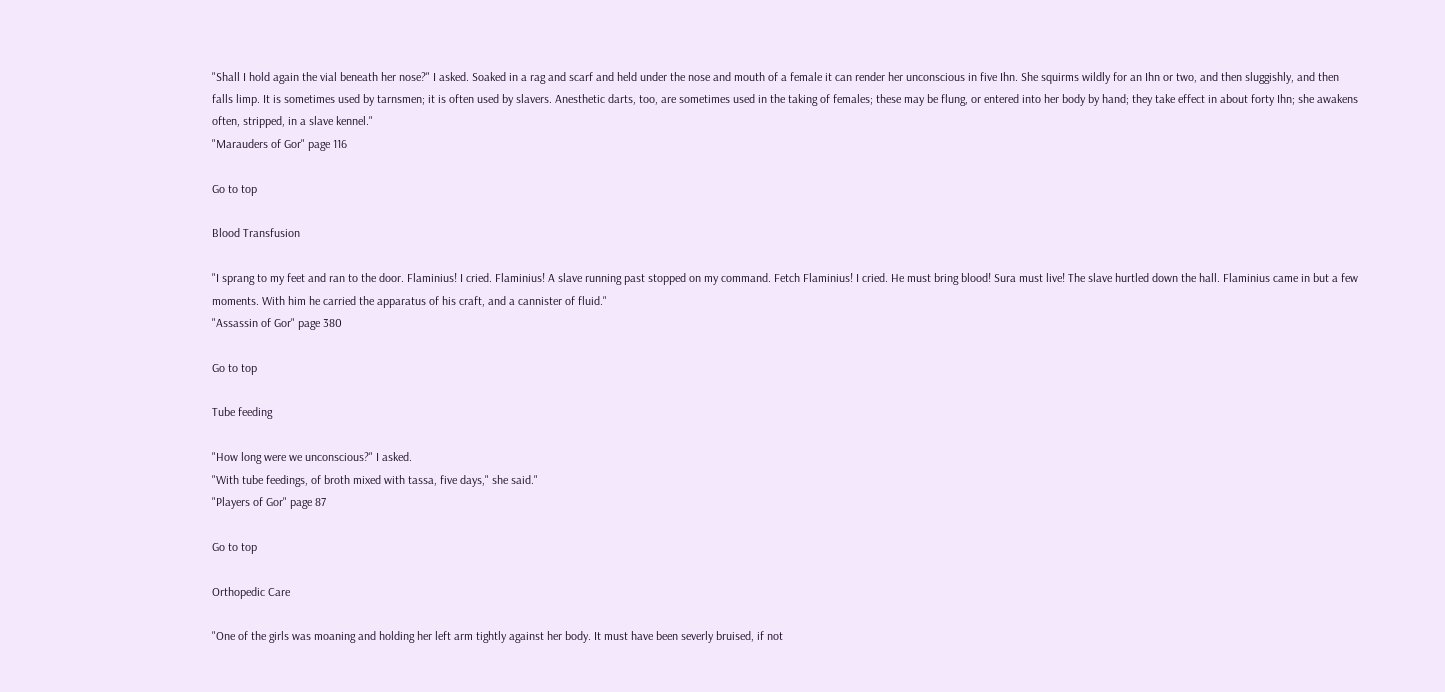"Shall I hold again the vial beneath her nose?" I asked. Soaked in a rag and scarf and held under the nose and mouth of a female it can render her unconscious in five Ihn. She squirms wildly for an Ihn or two, and then sluggishly, and then falls limp. It is sometimes used by tarnsmen; it is often used by slavers. Anesthetic darts, too, are sometimes used in the taking of females; these may be flung, or entered into her body by hand; they take effect in about forty Ihn; she awakens often, stripped, in a slave kennel."
"Marauders of Gor" page 116

Go to top

Blood Transfusion

"I sprang to my feet and ran to the door. Flaminius! I cried. Flaminius! A slave running past stopped on my command. Fetch Flaminius! I cried. He must bring blood! Sura must live! The slave hurtled down the hall. Flaminius came in but a few moments. With him he carried the apparatus of his craft, and a cannister of fluid."
"Assassin of Gor" page 380

Go to top

Tube feeding

"How long were we unconscious?" I asked.
"With tube feedings, of broth mixed with tassa, five days," she said."
"Players of Gor" page 87

Go to top

Orthopedic Care

"One of the girls was moaning and holding her left arm tightly against her body. It must have been severly bruised, if not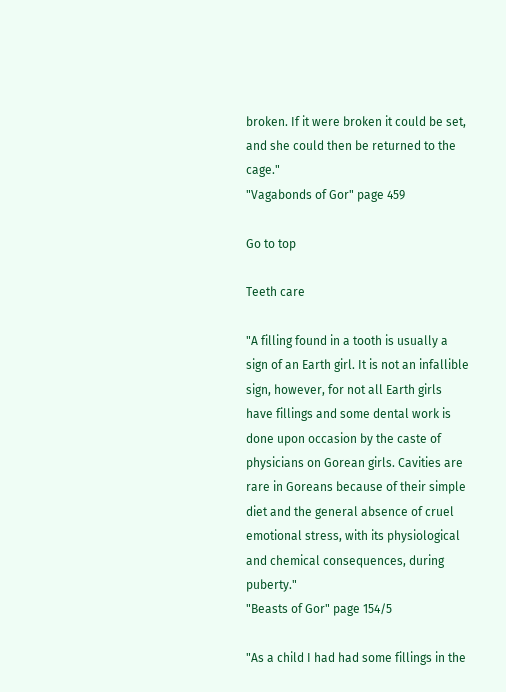broken. If it were broken it could be set, and she could then be returned to the cage."
"Vagabonds of Gor" page 459

Go to top

Teeth care

"A filling found in a tooth is usually a sign of an Earth girl. It is not an infallible sign, however, for not all Earth girls have fillings and some dental work is done upon occasion by the caste of physicians on Gorean girls. Cavities are rare in Goreans because of their simple diet and the general absence of cruel emotional stress, with its physiological and chemical consequences, during puberty."
"Beasts of Gor" page 154/5

"As a child I had had some fillings in the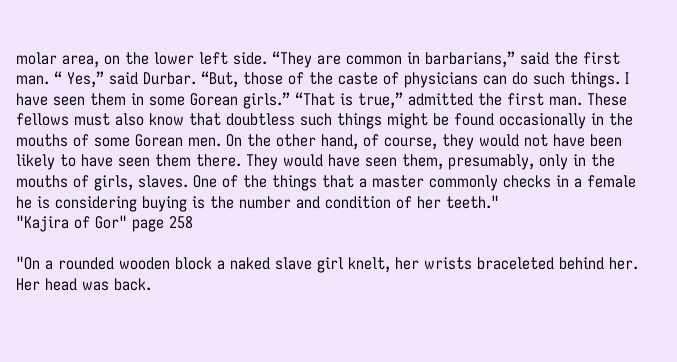molar area, on the lower left side. “They are common in barbarians,” said the first man. “ Yes,” said Durbar. “But, those of the caste of physicians can do such things. I have seen them in some Gorean girls.” “That is true,” admitted the first man. These fellows must also know that doubtless such things might be found occasionally in the mouths of some Gorean men. On the other hand, of course, they would not have been likely to have seen them there. They would have seen them, presumably, only in the mouths of girls, slaves. One of the things that a master commonly checks in a female he is considering buying is the number and condition of her teeth."
"Kajira of Gor" page 258

"On a rounded wooden block a naked slave girl knelt, her wrists braceleted behind her. Her head was back.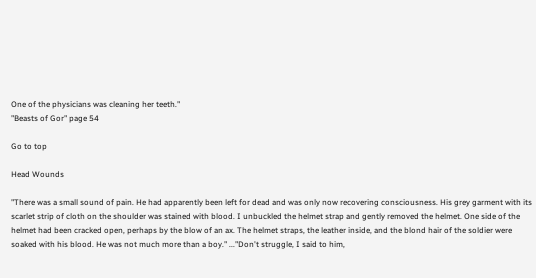One of the physicians was cleaning her teeth."
"Beasts of Gor" page 54

Go to top

Head Wounds

"There was a small sound of pain. He had apparently been left for dead and was only now recovering consciousness. His grey garment with its scarlet strip of cloth on the shoulder was stained with blood. I unbuckled the helmet strap and gently removed the helmet. One side of the helmet had been cracked open, perhaps by the blow of an ax. The helmet straps, the leather inside, and the blond hair of the soldier were soaked with his blood. He was not much more than a boy." ..."Don't struggle, I said to him,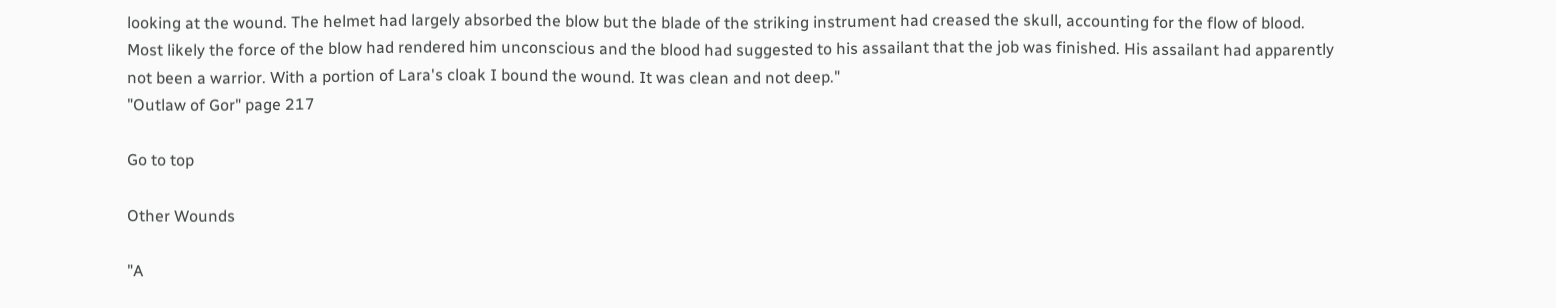looking at the wound. The helmet had largely absorbed the blow but the blade of the striking instrument had creased the skull, accounting for the flow of blood. Most likely the force of the blow had rendered him unconscious and the blood had suggested to his assailant that the job was finished. His assailant had apparently not been a warrior. With a portion of Lara's cloak I bound the wound. It was clean and not deep."
"Outlaw of Gor" page 217

Go to top

Other Wounds

"A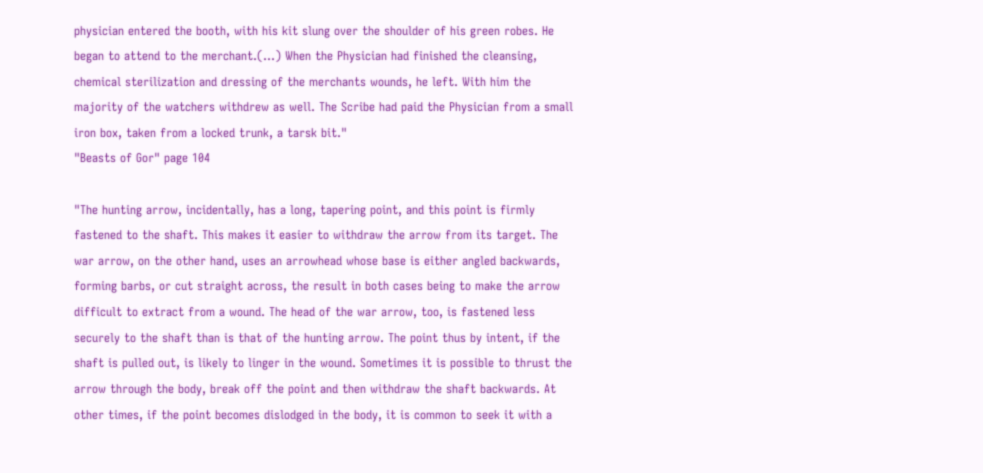physician entered the booth, with his kit slung over the shoulder of his green robes. He began to attend to the merchant.(...) When the Physician had finished the cleansing, chemical sterilization and dressing of the merchants wounds, he left. With him the majority of the watchers withdrew as well. The Scribe had paid the Physician from a small iron box, taken from a locked trunk, a tarsk bit."
"Beasts of Gor" page 104

"The hunting arrow, incidentally, has a long, tapering point, and this point is firmly fastened to the shaft. This makes it easier to withdraw the arrow from its target. The war arrow, on the other hand, uses an arrowhead whose base is either angled backwards, forming barbs, or cut straight across, the result in both cases being to make the arrow difficult to extract from a wound. The head of the war arrow, too, is fastened less securely to the shaft than is that of the hunting arrow. The point thus by intent, if the shaft is pulled out, is likely to linger in the wound. Sometimes it is possible to thrust the arrow through the body, break off the point and then withdraw the shaft backwards. At other times, if the point becomes dislodged in the body, it is common to seek it with a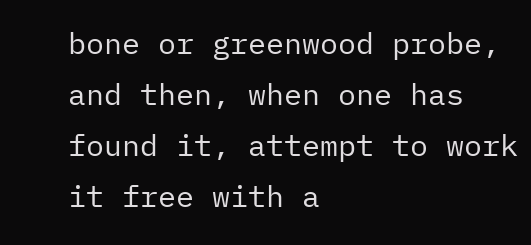bone or greenwood probe, and then, when one has found it, attempt to work it free with a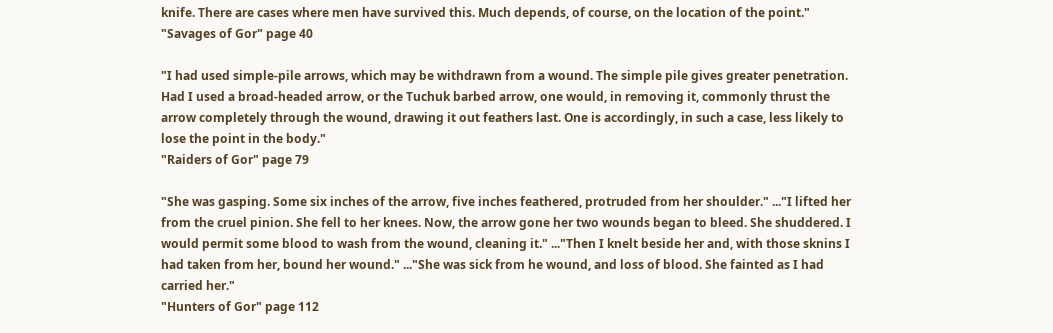knife. There are cases where men have survived this. Much depends, of course, on the location of the point."
"Savages of Gor" page 40

"I had used simple-pile arrows, which may be withdrawn from a wound. The simple pile gives greater penetration. Had I used a broad-headed arrow, or the Tuchuk barbed arrow, one would, in removing it, commonly thrust the arrow completely through the wound, drawing it out feathers last. One is accordingly, in such a case, less likely to lose the point in the body."
"Raiders of Gor" page 79

"She was gasping. Some six inches of the arrow, five inches feathered, protruded from her shoulder." ..."I lifted her from the cruel pinion. She fell to her knees. Now, the arrow gone her two wounds began to bleed. She shuddered. I would permit some blood to wash from the wound, cleaning it." ..."Then I knelt beside her and, with those sknins I had taken from her, bound her wound." ..."She was sick from he wound, and loss of blood. She fainted as I had carried her."
"Hunters of Gor" page 112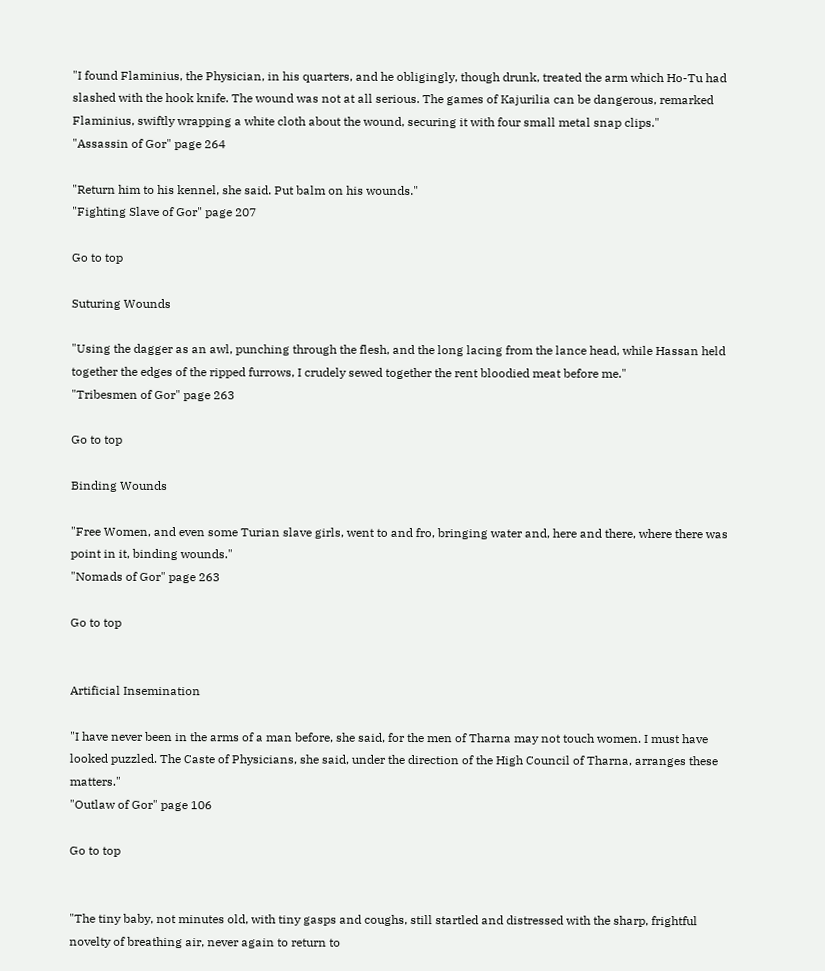"I found Flaminius, the Physician, in his quarters, and he obligingly, though drunk, treated the arm which Ho-Tu had slashed with the hook knife. The wound was not at all serious. The games of Kajurilia can be dangerous, remarked Flaminius, swiftly wrapping a white cloth about the wound, securing it with four small metal snap clips."
"Assassin of Gor" page 264

"Return him to his kennel, she said. Put balm on his wounds."
"Fighting Slave of Gor" page 207

Go to top

Suturing Wounds

"Using the dagger as an awl, punching through the flesh, and the long lacing from the lance head, while Hassan held together the edges of the ripped furrows, I crudely sewed together the rent bloodied meat before me."
"Tribesmen of Gor" page 263

Go to top

Binding Wounds

"Free Women, and even some Turian slave girls, went to and fro, bringing water and, here and there, where there was point in it, binding wounds."
"Nomads of Gor" page 263

Go to top


Artificial Insemination

"I have never been in the arms of a man before, she said, for the men of Tharna may not touch women. I must have looked puzzled. The Caste of Physicians, she said, under the direction of the High Council of Tharna, arranges these matters."
"Outlaw of Gor" page 106

Go to top


"The tiny baby, not minutes old, with tiny gasps and coughs, still startled and distressed with the sharp, frightful novelty of breathing air, never again to return to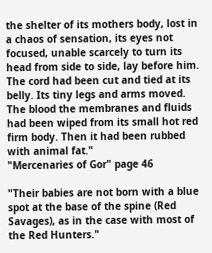the shelter of its mothers body, lost in a chaos of sensation, its eyes not focused, unable scarcely to turn its head from side to side, lay before him. The cord had been cut and tied at its belly. Its tiny legs and arms moved. The blood the membranes and fluids had been wiped from its small hot red firm body. Then it had been rubbed with animal fat."
"Mercenaries of Gor" page 46

"Their babies are not born with a blue spot at the base of the spine (Red Savages), as in the case with most of the Red Hunters."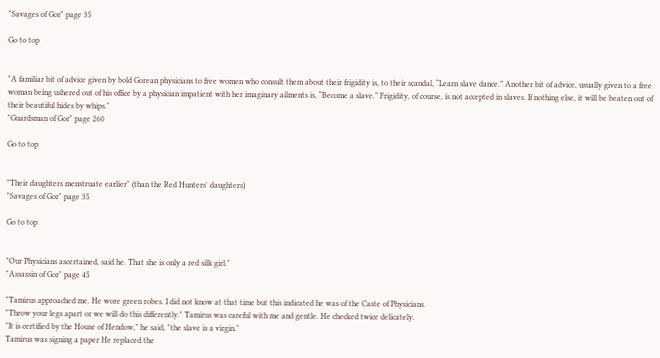"Savages of Gor" page 35

Go to top


"A familiar bit of advice given by bold Gorean physicians to free women who consult them about their frigidity is, to their scandal, “Learn slave dance.” Another bit of advice, usually given to a free woman being ushered out of his office by a physician impatient with her imaginary ailments is, “Become a slave.” Frigidity, of course, is not accepted in slaves. If nothing else, it will be beaten out of their beautiful hides by whips."
"Guardsman of Gor" page 260

Go to top


"Their daughters menstruate earlier" (than the Red Hunters' daughters)
"Savages of Gor" page 35

Go to top


"Our Physicians ascertained, said he. That she is only a red silk girl."
"Assassin of Gor" page 45

"Tamirus approached me. He wore green robes. I did not know at that time but this indicated he was of the Caste of Physicians.
"Throw your legs apart or we will do this differently." Tamirus was careful with me and gentle. He checked twice delicately.
"It is certified by the House of Hendow," he said, "the slave is a virgin."
Tamirus was signing a paper He replaced the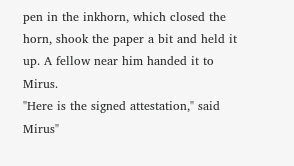pen in the inkhorn, which closed the horn, shook the paper a bit and held it up. A fellow near him handed it to Mirus.
"Here is the signed attestation," said Mirus"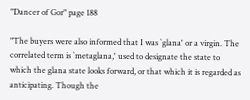"Dancer of Gor" page 188

"The buyers were also informed that I was `glana' or a virgin. The correlated term is `metaglana,' used to designate the state to which the glana state looks forward, or that which it is regarded as anticipating. Though the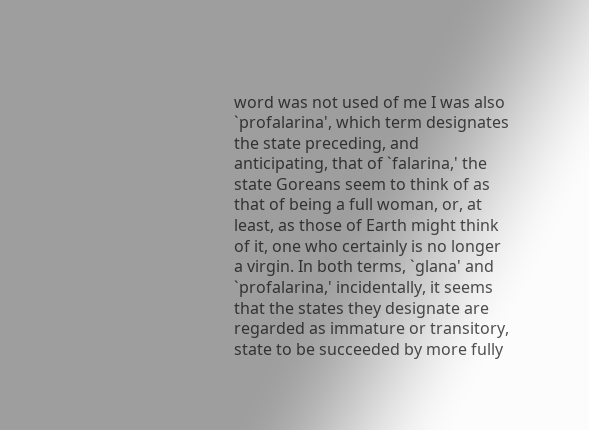word was not used of me I was also `profalarina', which term designates the state preceding, and anticipating, that of `falarina,' the state Goreans seem to think of as that of being a full woman, or, at least, as those of Earth might think of it, one who certainly is no longer a virgin. In both terms, `glana' and `profalarina,' incidentally, it seems that the states they designate are regarded as immature or transitory, state to be succeeded by more fully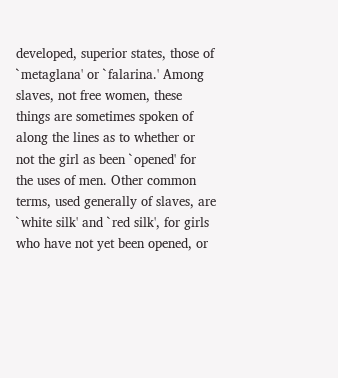developed, superior states, those of `metaglana' or `falarina.' Among slaves, not free women, these things are sometimes spoken of along the lines as to whether or not the girl as been `opened' for the uses of men. Other common terms, used generally of slaves, are `white silk' and `red silk', for girls who have not yet been opened, or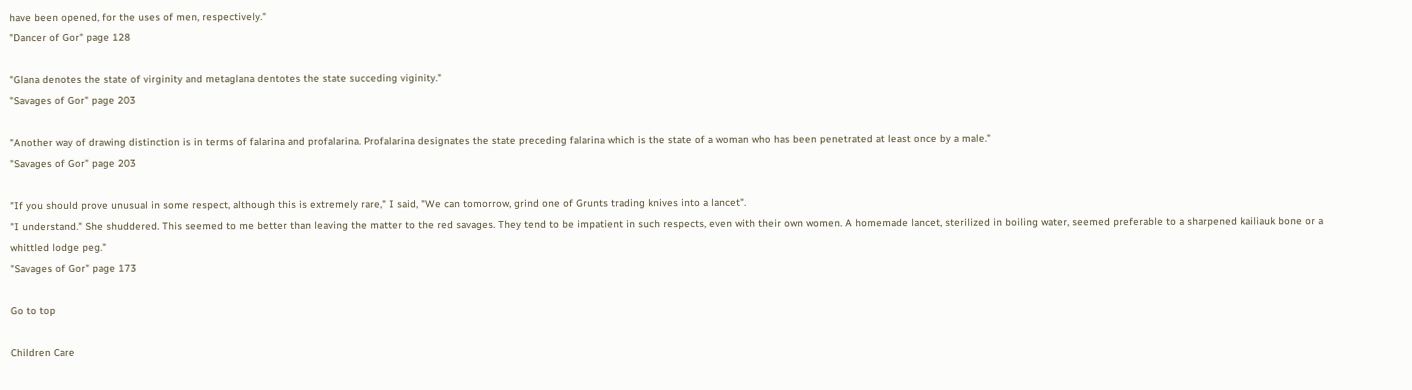have been opened, for the uses of men, respectively."
"Dancer of Gor" page 128

"Glana denotes the state of virginity and metaglana dentotes the state succeding viginity."
"Savages of Gor" page 203

"Another way of drawing distinction is in terms of falarina and profalarina. Profalarina designates the state preceding falarina which is the state of a woman who has been penetrated at least once by a male."
"Savages of Gor" page 203

"If you should prove unusual in some respect, although this is extremely rare," I said, "We can tomorrow, grind one of Grunts trading knives into a lancet".
"I understand." She shuddered. This seemed to me better than leaving the matter to the red savages. They tend to be impatient in such respects, even with their own women. A homemade lancet, sterilized in boiling water, seemed preferable to a sharpened kailiauk bone or a whittled lodge peg."
"Savages of Gor" page 173

Go to top

Children Care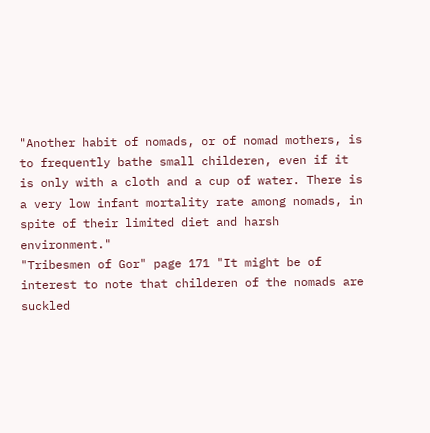"Another habit of nomads, or of nomad mothers, is to frequently bathe small childeren, even if it is only with a cloth and a cup of water. There is a very low infant mortality rate among nomads, in spite of their limited diet and harsh environment."
"Tribesmen of Gor" page 171 "It might be of interest to note that childeren of the nomads are suckled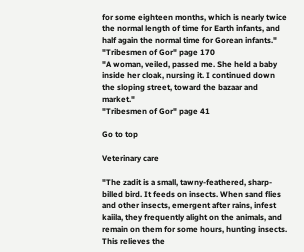for some eighteen months, which is nearly twice the normal length of time for Earth infants, and half again the normal time for Gorean infants."
"Tribesmen of Gor" page 170
"A woman, veiled, passed me. She held a baby inside her cloak, nursing it. I continued down the sloping street, toward the bazaar and market."
"Tribesmen of Gor" page 41

Go to top

Veterinary care

"The zadit is a small, tawny-feathered, sharp-billed bird. It feeds on insects. When sand flies and other insects, emergent after rains, infest kaiila, they frequently alight on the animals, and remain on them for some hours, hunting insects. This relieves the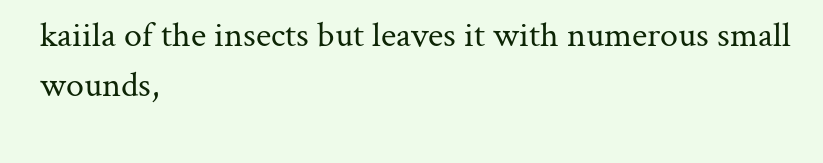kaiila of the insects but leaves it with numerous small wounds,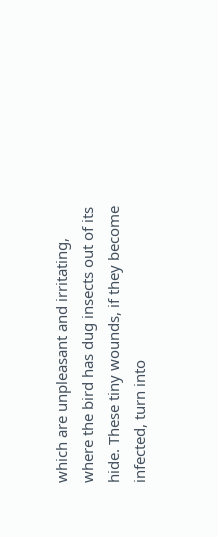which are unpleasant and irritating, where the bird has dug insects out of its hide. These tiny wounds, if they become infected, turn into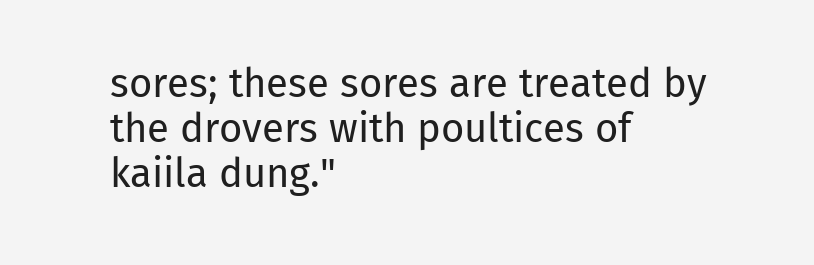sores; these sores are treated by the drovers with poultices of kaiila dung."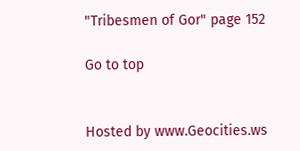"Tribesmen of Gor" page 152

Go to top


Hosted by www.Geocities.ws